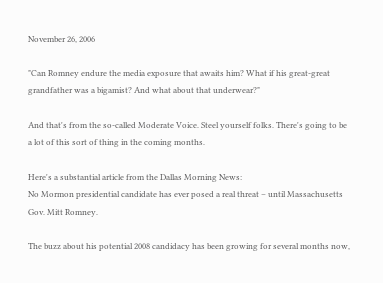November 26, 2006

"Can Romney endure the media exposure that awaits him? What if his great-great grandfather was a bigamist? And what about that underwear?"

And that's from the so-called Moderate Voice. Steel yourself folks. There's going to be a lot of this sort of thing in the coming months.

Here's a substantial article from the Dallas Morning News:
No Mormon presidential candidate has ever posed a real threat – until Massachusetts Gov. Mitt Romney.

The buzz about his potential 2008 candidacy has been growing for several months now,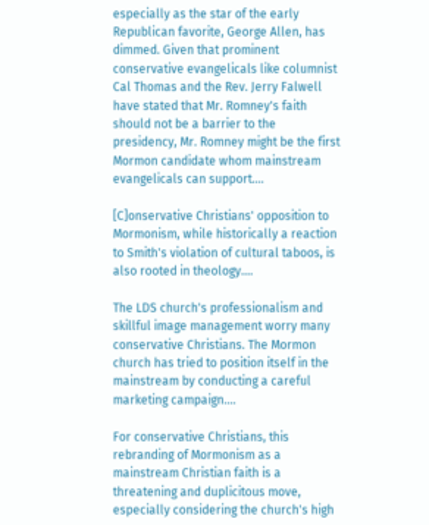especially as the star of the early Republican favorite, George Allen, has dimmed. Given that prominent conservative evangelicals like columnist Cal Thomas and the Rev. Jerry Falwell have stated that Mr. Romney's faith should not be a barrier to the presidency, Mr. Romney might be the first Mormon candidate whom mainstream evangelicals can support....

[C]onservative Christians' opposition to Mormonism, while historically a reaction to Smith's violation of cultural taboos, is also rooted in theology....

The LDS church's professionalism and skillful image management worry many conservative Christians. The Mormon church has tried to position itself in the mainstream by conducting a careful marketing campaign....

For conservative Christians, this rebranding of Mormonism as a mainstream Christian faith is a threatening and duplicitous move, especially considering the church's high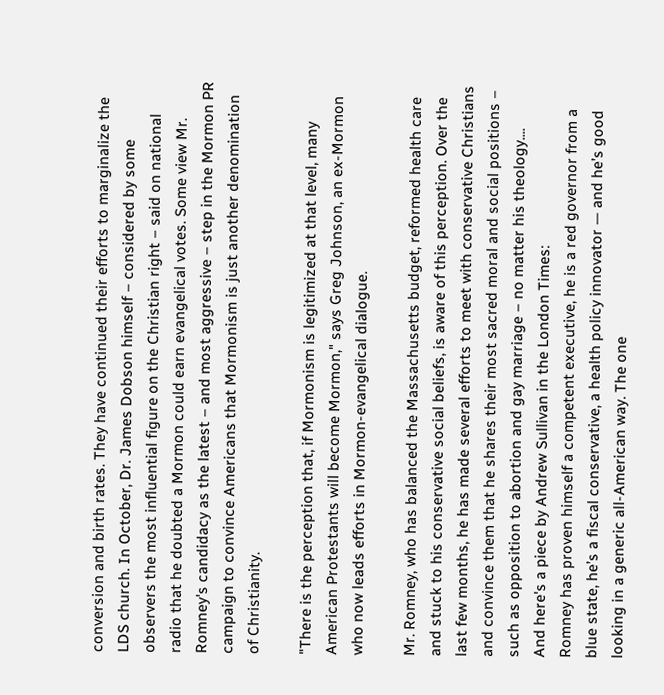conversion and birth rates. They have continued their efforts to marginalize the LDS church. In October, Dr. James Dobson himself – considered by some observers the most influential figure on the Christian right – said on national radio that he doubted a Mormon could earn evangelical votes. Some view Mr. Romney's candidacy as the latest – and most aggressive – step in the Mormon PR campaign to convince Americans that Mormonism is just another denomination of Christianity.

"There is the perception that, if Mormonism is legitimized at that level, many American Protestants will become Mormon," says Greg Johnson, an ex-Mormon who now leads efforts in Mormon-evangelical dialogue.

Mr. Romney, who has balanced the Massachusetts budget, reformed health care and stuck to his conservative social beliefs, is aware of this perception. Over the last few months, he has made several efforts to meet with conservative Christians and convince them that he shares their most sacred moral and social positions – such as opposition to abortion and gay marriage – no matter his theology....
And here's a piece by Andrew Sullivan in the London Times:
Romney has proven himself a competent executive, he is a red governor from a blue state, he’s a fiscal conservative, a health policy innovator — and he’s good looking in a generic all-American way. The one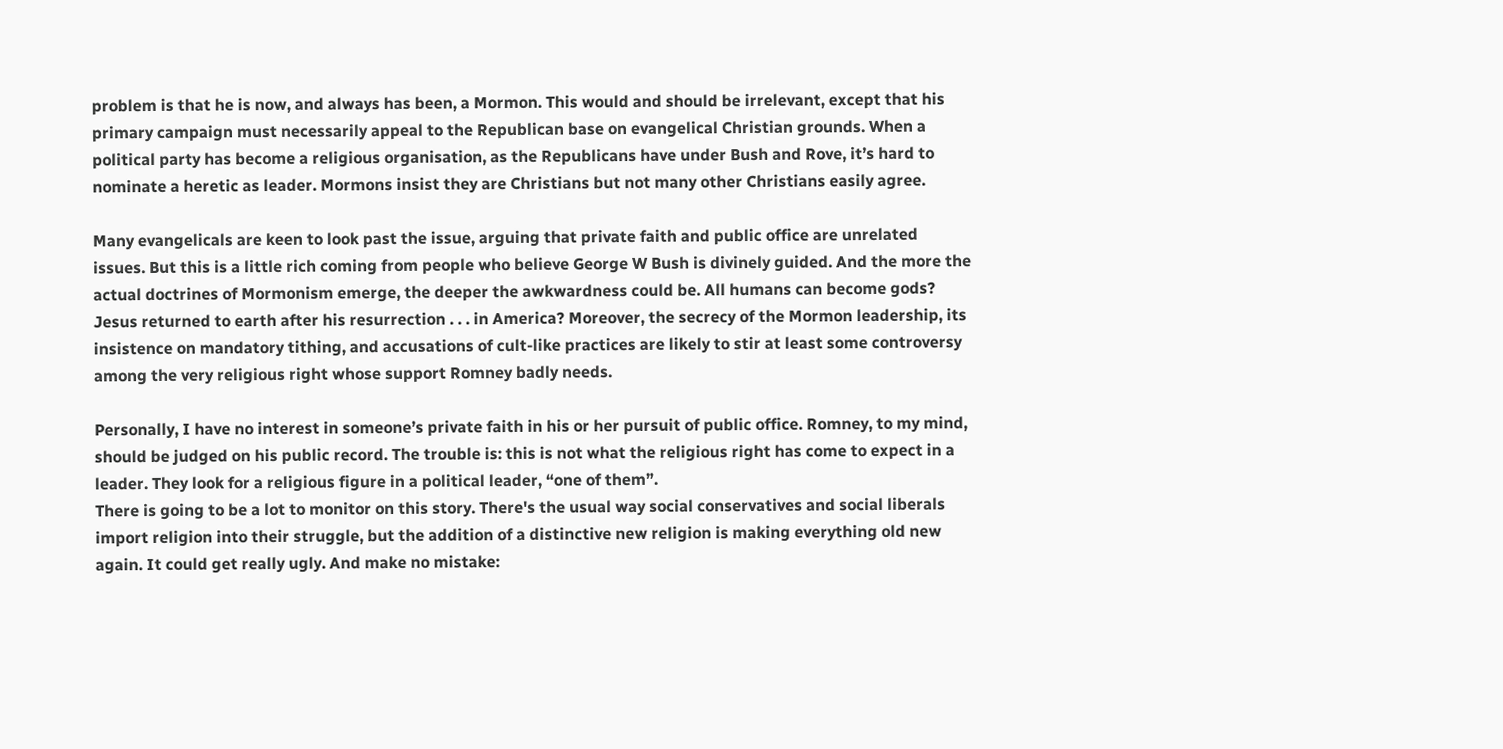problem is that he is now, and always has been, a Mormon. This would and should be irrelevant, except that his primary campaign must necessarily appeal to the Republican base on evangelical Christian grounds. When a political party has become a religious organisation, as the Republicans have under Bush and Rove, it’s hard to nominate a heretic as leader. Mormons insist they are Christians but not many other Christians easily agree.

Many evangelicals are keen to look past the issue, arguing that private faith and public office are unrelated issues. But this is a little rich coming from people who believe George W Bush is divinely guided. And the more the actual doctrines of Mormonism emerge, the deeper the awkwardness could be. All humans can become gods? Jesus returned to earth after his resurrection . . . in America? Moreover, the secrecy of the Mormon leadership, its insistence on mandatory tithing, and accusations of cult-like practices are likely to stir at least some controversy among the very religious right whose support Romney badly needs.

Personally, I have no interest in someone’s private faith in his or her pursuit of public office. Romney, to my mind, should be judged on his public record. The trouble is: this is not what the religious right has come to expect in a leader. They look for a religious figure in a political leader, “one of them”.
There is going to be a lot to monitor on this story. There's the usual way social conservatives and social liberals import religion into their struggle, but the addition of a distinctive new religion is making everything old new again. It could get really ugly. And make no mistake: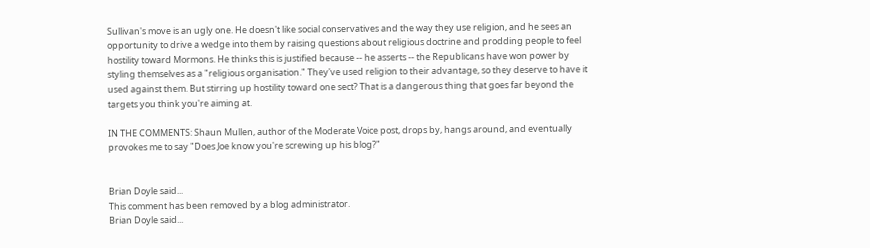Sullivan's move is an ugly one. He doesn't like social conservatives and the way they use religion, and he sees an opportunity to drive a wedge into them by raising questions about religious doctrine and prodding people to feel hostility toward Mormons. He thinks this is justified because -- he asserts -- the Republicans have won power by styling themselves as a "religious organisation." They've used religion to their advantage, so they deserve to have it used against them. But stirring up hostility toward one sect? That is a dangerous thing that goes far beyond the targets you think you're aiming at.

IN THE COMMENTS: Shaun Mullen, author of the Moderate Voice post, drops by, hangs around, and eventually provokes me to say "Does Joe know you're screwing up his blog?"


Brian Doyle said...
This comment has been removed by a blog administrator.
Brian Doyle said...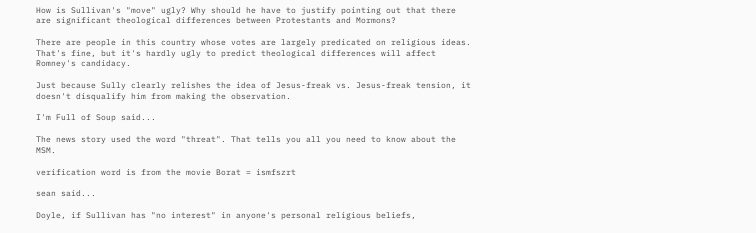How is Sullivan's "move" ugly? Why should he have to justify pointing out that there are significant theological differences between Protestants and Mormons?

There are people in this country whose votes are largely predicated on religious ideas. That's fine, but it's hardly ugly to predict theological differences will affect Romney's candidacy.

Just because Sully clearly relishes the idea of Jesus-freak vs. Jesus-freak tension, it doesn't disqualify him from making the observation.

I'm Full of Soup said...

The news story used the word "threat". That tells you all you need to know about the MSM.

verification word is from the movie Borat = ismfszrt

sean said...

Doyle, if Sullivan has "no interest" in anyone's personal religious beliefs,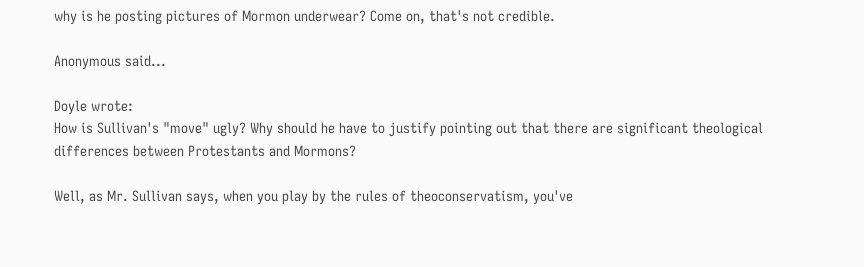why is he posting pictures of Mormon underwear? Come on, that's not credible.

Anonymous said...

Doyle wrote:
How is Sullivan's "move" ugly? Why should he have to justify pointing out that there are significant theological differences between Protestants and Mormons?

Well, as Mr. Sullivan says, when you play by the rules of theoconservatism, you've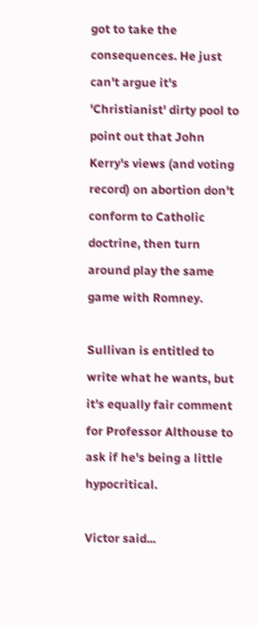got to take the consequences. He just can't argue it's 'Christianist' dirty pool to point out that John Kerry's views (and voting record) on abortion don't conform to Catholic doctrine, then turn around play the same game with Romney.

Sullivan is entitled to write what he wants, but it's equally fair comment for Professor Althouse to ask if he's being a little hypocritical.

Victor said...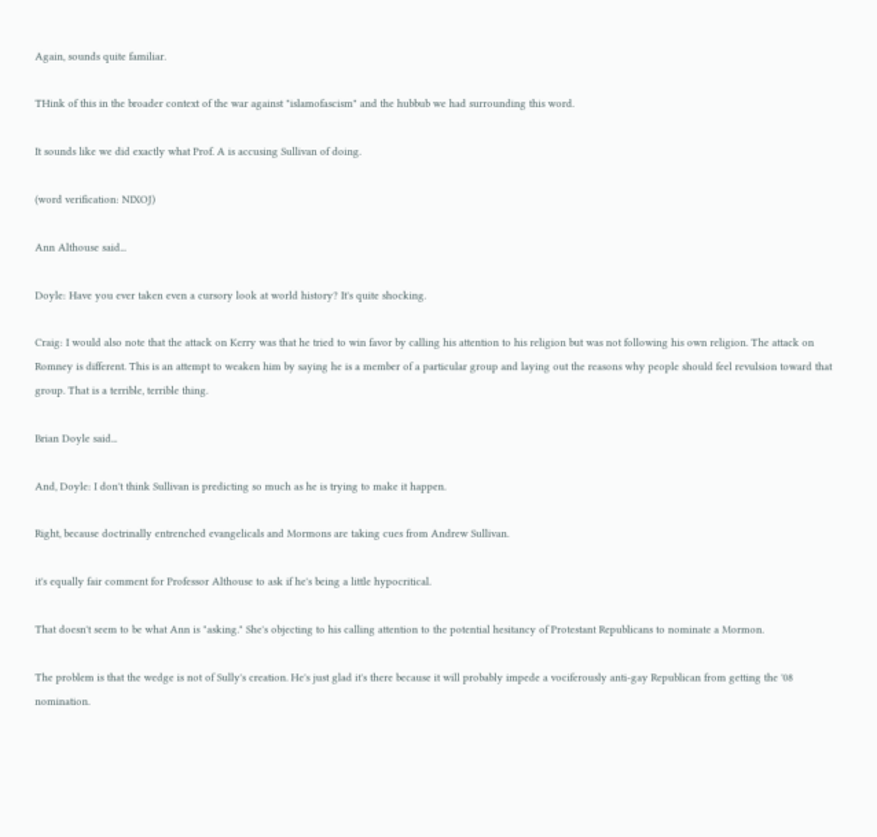Again, sounds quite familiar.

THink of this in the broader context of the war against "islamofascism" and the hubbub we had surrounding this word.

It sounds like we did exactly what Prof. A is accusing Sullivan of doing.

(word verification: NIXOJ)

Ann Althouse said...

Doyle: Have you ever taken even a cursory look at world history? It's quite shocking.

Craig: I would also note that the attack on Kerry was that he tried to win favor by calling his attention to his religion but was not following his own religion. The attack on Romney is different. This is an attempt to weaken him by saying he is a member of a particular group and laying out the reasons why people should feel revulsion toward that group. That is a terrible, terrible thing.

Brian Doyle said...

And, Doyle: I don't think Sullivan is predicting so much as he is trying to make it happen.

Right, because doctrinally entrenched evangelicals and Mormons are taking cues from Andrew Sullivan.

it's equally fair comment for Professor Althouse to ask if he's being a little hypocritical.

That doesn't seem to be what Ann is "asking." She's objecting to his calling attention to the potential hesitancy of Protestant Republicans to nominate a Mormon.

The problem is that the wedge is not of Sully's creation. He's just glad it's there because it will probably impede a vociferously anti-gay Republican from getting the '08 nomination.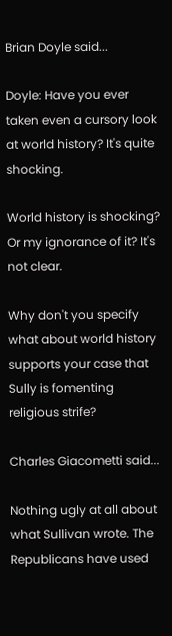Brian Doyle said...

Doyle: Have you ever taken even a cursory look at world history? It's quite shocking.

World history is shocking? Or my ignorance of it? It's not clear.

Why don't you specify what about world history supports your case that Sully is fomenting religious strife?

Charles Giacometti said...

Nothing ugly at all about what Sullivan wrote. The Republicans have used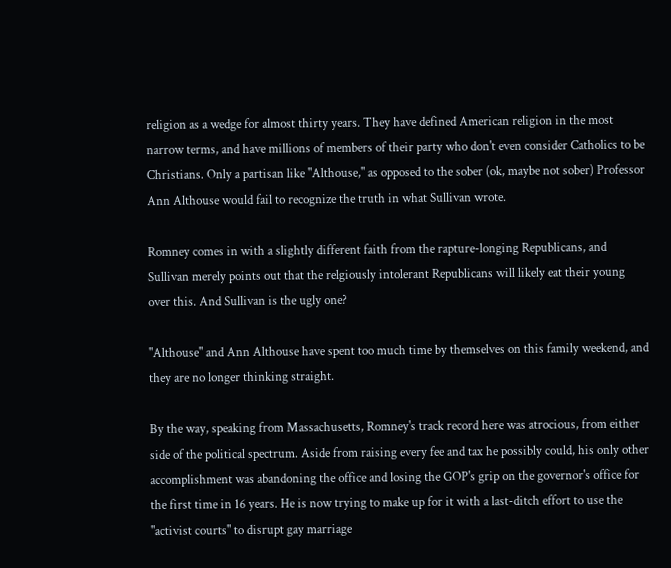religion as a wedge for almost thirty years. They have defined American religion in the most narrow terms, and have millions of members of their party who don't even consider Catholics to be Christians. Only a partisan like "Althouse," as opposed to the sober (ok, maybe not sober) Professor Ann Althouse would fail to recognize the truth in what Sullivan wrote.

Romney comes in with a slightly different faith from the rapture-longing Republicans, and Sullivan merely points out that the relgiously intolerant Republicans will likely eat their young over this. And Sullivan is the ugly one?

"Althouse" and Ann Althouse have spent too much time by themselves on this family weekend, and they are no longer thinking straight.

By the way, speaking from Massachusetts, Romney's track record here was atrocious, from either side of the political spectrum. Aside from raising every fee and tax he possibly could, his only other accomplishment was abandoning the office and losing the GOP's grip on the governor's office for the first time in 16 years. He is now trying to make up for it with a last-ditch effort to use the "activist courts" to disrupt gay marriage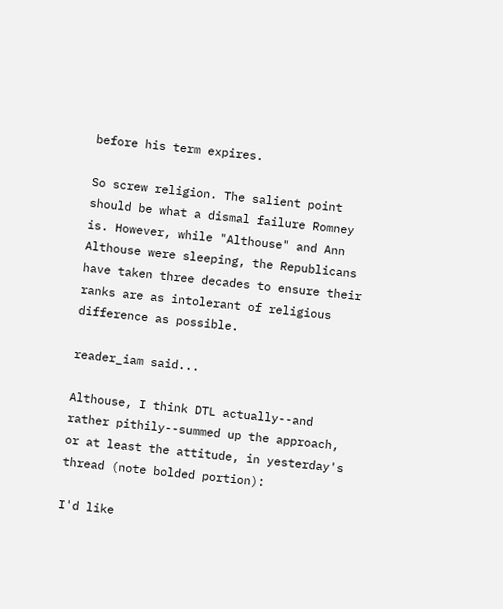before his term expires.

So screw religion. The salient point should be what a dismal failure Romney is. However, while "Althouse" and Ann Althouse were sleeping, the Republicans have taken three decades to ensure their ranks are as intolerant of religious difference as possible.

reader_iam said...

Althouse, I think DTL actually--and rather pithily--summed up the approach, or at least the attitude, in yesterday's thread (note bolded portion):

I'd like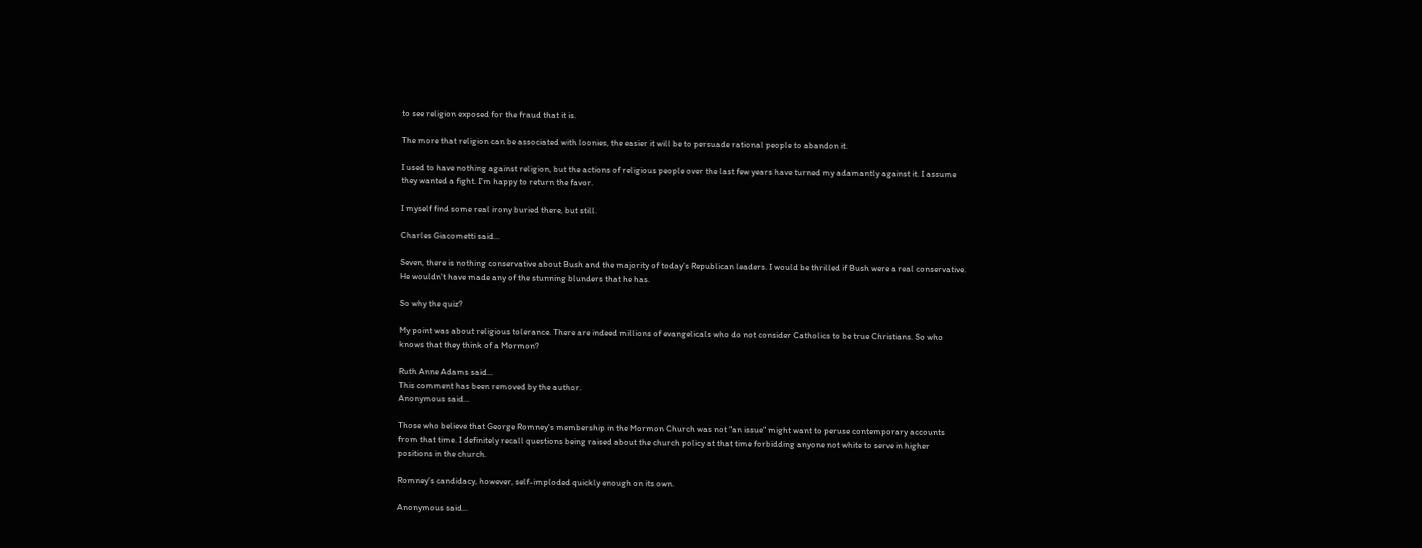to see religion exposed for the fraud that it is.

The more that religion can be associated with loonies, the easier it will be to persuade rational people to abandon it.

I used to have nothing against religion, but the actions of religious people over the last few years have turned my adamantly against it. I assume they wanted a fight. I'm happy to return the favor.

I myself find some real irony buried there, but still.

Charles Giacometti said...

Seven, there is nothing conservative about Bush and the majority of today's Republican leaders. I would be thrilled if Bush were a real conservative. He wouldn't have made any of the stunning blunders that he has.

So why the quiz?

My point was about religious tolerance. There are indeed millions of evangelicals who do not consider Catholics to be true Christians. So who knows that they think of a Mormon?

Ruth Anne Adams said...
This comment has been removed by the author.
Anonymous said...

Those who believe that George Romney's membership in the Mormon Church was not "an issue" might want to peruse contemporary accounts from that time. I definitely recall questions being raised about the church policy at that time forbidding anyone not white to serve in higher positions in the church.

Romney's candidacy, however, self-imploded quickly enough on its own.

Anonymous said...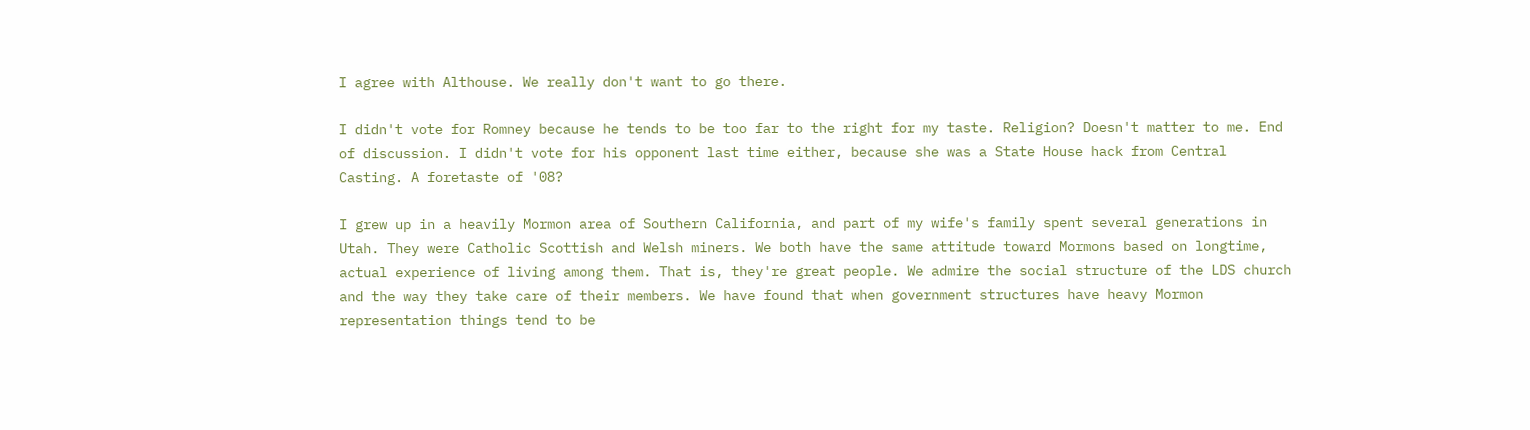I agree with Althouse. We really don't want to go there.

I didn't vote for Romney because he tends to be too far to the right for my taste. Religion? Doesn't matter to me. End of discussion. I didn't vote for his opponent last time either, because she was a State House hack from Central Casting. A foretaste of '08?

I grew up in a heavily Mormon area of Southern California, and part of my wife's family spent several generations in Utah. They were Catholic Scottish and Welsh miners. We both have the same attitude toward Mormons based on longtime, actual experience of living among them. That is, they're great people. We admire the social structure of the LDS church and the way they take care of their members. We have found that when government structures have heavy Mormon representation things tend to be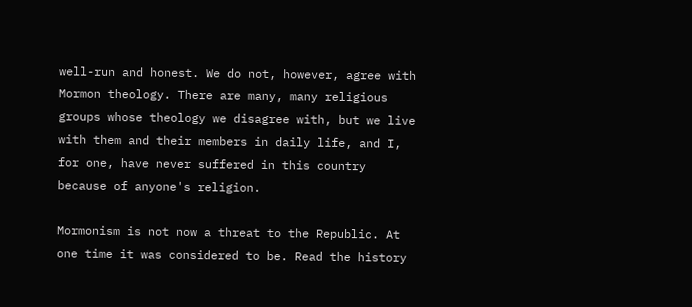well-run and honest. We do not, however, agree with Mormon theology. There are many, many religious groups whose theology we disagree with, but we live with them and their members in daily life, and I, for one, have never suffered in this country because of anyone's religion.

Mormonism is not now a threat to the Republic. At one time it was considered to be. Read the history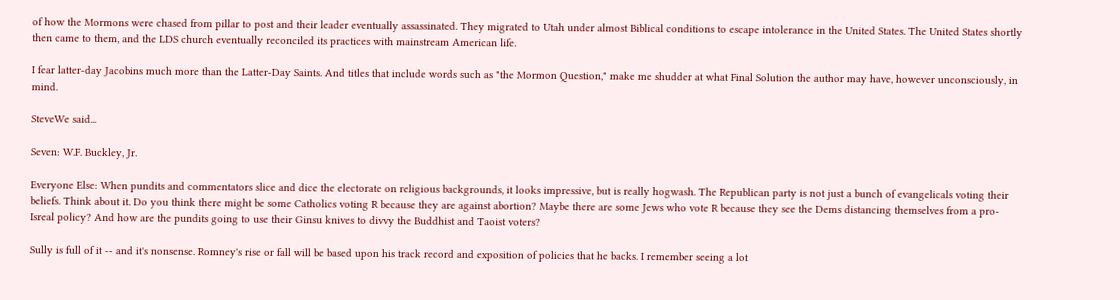of how the Mormons were chased from pillar to post and their leader eventually assassinated. They migrated to Utah under almost Biblical conditions to escape intolerance in the United States. The United States shortly then came to them, and the LDS church eventually reconciled its practices with mainstream American life.

I fear latter-day Jacobins much more than the Latter-Day Saints. And titles that include words such as "the Mormon Question," make me shudder at what Final Solution the author may have, however unconsciously, in mind.

SteveWe said...

Seven: W.F. Buckley, Jr.

Everyone Else: When pundits and commentators slice and dice the electorate on religious backgrounds, it looks impressive, but is really hogwash. The Republican party is not just a bunch of evangelicals voting their beliefs. Think about it. Do you think there might be some Catholics voting R because they are against abortion? Maybe there are some Jews who vote R because they see the Dems distancing themselves from a pro-Isreal policy? And how are the pundits going to use their Ginsu knives to divvy the Buddhist and Taoist voters?

Sully is full of it -- and it's nonsense. Romney's rise or fall will be based upon his track record and exposition of policies that he backs. I remember seeing a lot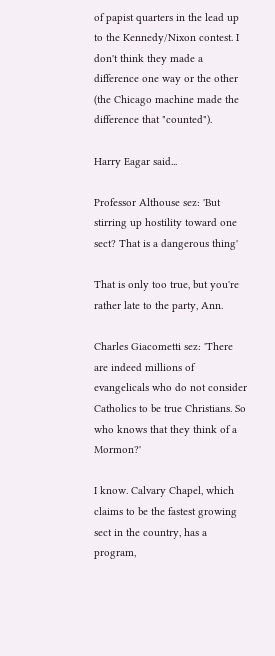of papist quarters in the lead up to the Kennedy/Nixon contest. I don't think they made a difference one way or the other (the Chicago machine made the difference that "counted").

Harry Eagar said...

Professor Althouse sez: 'But stirring up hostility toward one sect? That is a dangerous thing'

That is only too true, but you're rather late to the party, Ann.

Charles Giacometti sez: 'There are indeed millions of evangelicals who do not consider Catholics to be true Christians. So who knows that they think of a Mormon?'

I know. Calvary Chapel, which claims to be the fastest growing sect in the country, has a program,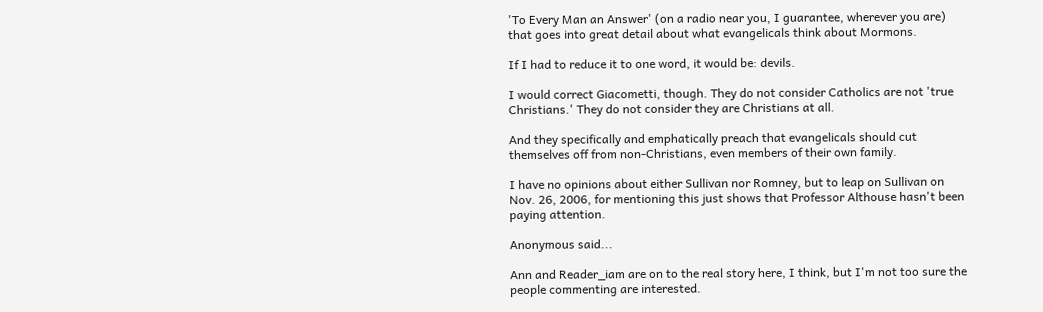'To Every Man an Answer' (on a radio near you, I guarantee, wherever you are) that goes into great detail about what evangelicals think about Mormons.

If I had to reduce it to one word, it would be: devils.

I would correct Giacometti, though. They do not consider Catholics are not 'true Christians.' They do not consider they are Christians at all.

And they specifically and emphatically preach that evangelicals should cut themselves off from non-Christians, even members of their own family.

I have no opinions about either Sullivan nor Romney, but to leap on Sullivan on Nov. 26, 2006, for mentioning this just shows that Professor Althouse hasn't been paying attention.

Anonymous said...

Ann and Reader_iam are on to the real story here, I think, but I'm not too sure the people commenting are interested.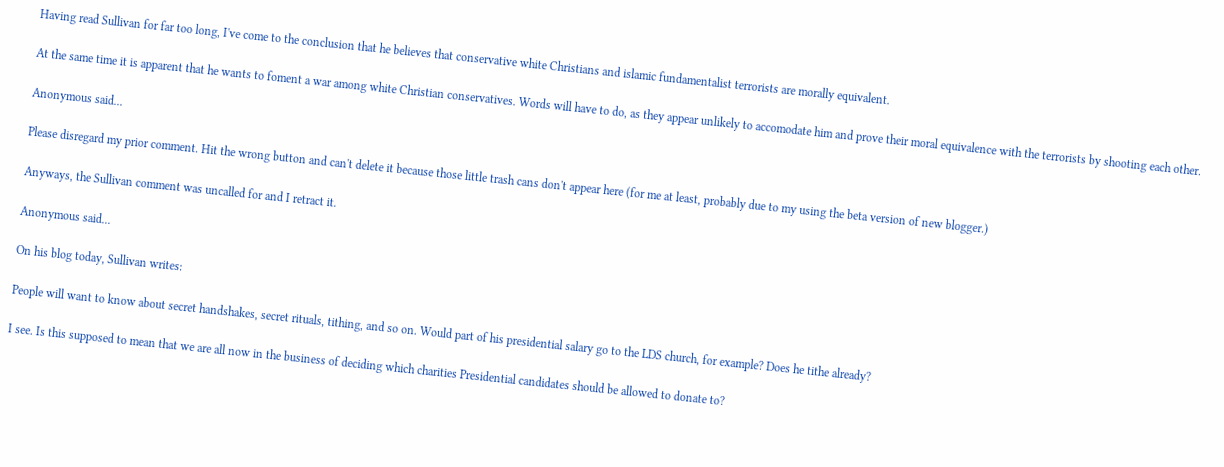Having read Sullivan for far too long, I've come to the conclusion that he believes that conservative white Christians and islamic fundamentalist terrorists are morally equivalent.

At the same time it is apparent that he wants to foment a war among white Christian conservatives. Words will have to do, as they appear unlikely to accomodate him and prove their moral equivalence with the terrorists by shooting each other.

Anonymous said...

Please disregard my prior comment. Hit the wrong button and can't delete it because those little trash cans don't appear here (for me at least, probably due to my using the beta version of new blogger.)

Anyways, the Sullivan comment was uncalled for and I retract it.

Anonymous said...

On his blog today, Sullivan writes:

People will want to know about secret handshakes, secret rituals, tithing, and so on. Would part of his presidential salary go to the LDS church, for example? Does he tithe already?

I see. Is this supposed to mean that we are all now in the business of deciding which charities Presidential candidates should be allowed to donate to?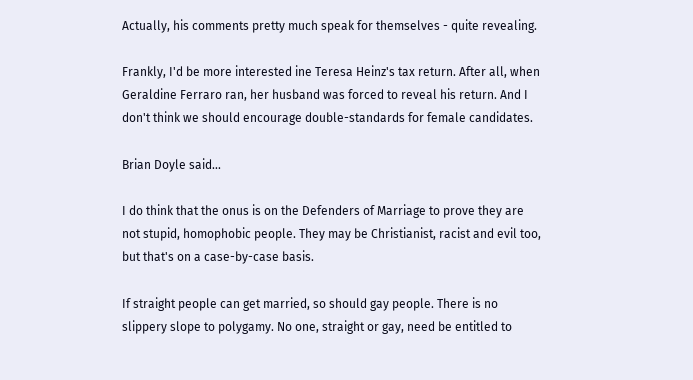Actually, his comments pretty much speak for themselves - quite revealing.

Frankly, I'd be more interested ine Teresa Heinz's tax return. After all, when Geraldine Ferraro ran, her husband was forced to reveal his return. And I don't think we should encourage double-standards for female candidates.

Brian Doyle said...

I do think that the onus is on the Defenders of Marriage to prove they are not stupid, homophobic people. They may be Christianist, racist and evil too, but that's on a case-by-case basis.

If straight people can get married, so should gay people. There is no slippery slope to polygamy. No one, straight or gay, need be entitled to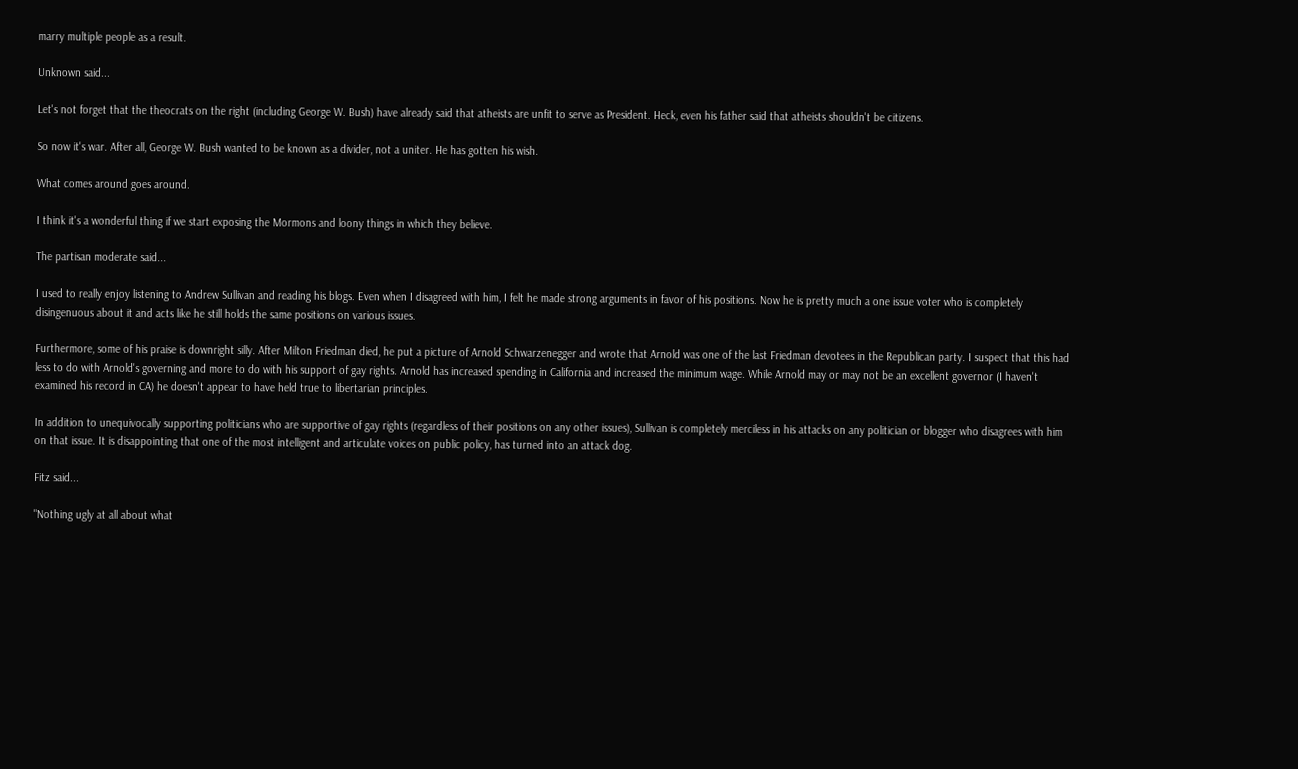marry multiple people as a result.

Unknown said...

Let's not forget that the theocrats on the right (including George W. Bush) have already said that atheists are unfit to serve as President. Heck, even his father said that atheists shouldn't be citizens.

So now it's war. After all, George W. Bush wanted to be known as a divider, not a uniter. He has gotten his wish.

What comes around goes around.

I think it's a wonderful thing if we start exposing the Mormons and loony things in which they believe.

The partisan moderate said...

I used to really enjoy listening to Andrew Sullivan and reading his blogs. Even when I disagreed with him, I felt he made strong arguments in favor of his positions. Now he is pretty much a one issue voter who is completely disingenuous about it and acts like he still holds the same positions on various issues.

Furthermore, some of his praise is downright silly. After Milton Friedman died, he put a picture of Arnold Schwarzenegger and wrote that Arnold was one of the last Friedman devotees in the Republican party. I suspect that this had less to do with Arnold's governing and more to do with his support of gay rights. Arnold has increased spending in California and increased the minimum wage. While Arnold may or may not be an excellent governor (I haven't examined his record in CA) he doesn't appear to have held true to libertarian principles.

In addition to unequivocally supporting politicians who are supportive of gay rights (regardless of their positions on any other issues), Sullivan is completely merciless in his attacks on any politician or blogger who disagrees with him on that issue. It is disappointing that one of the most intelligent and articulate voices on public policy, has turned into an attack dog.

Fitz said...

"Nothing ugly at all about what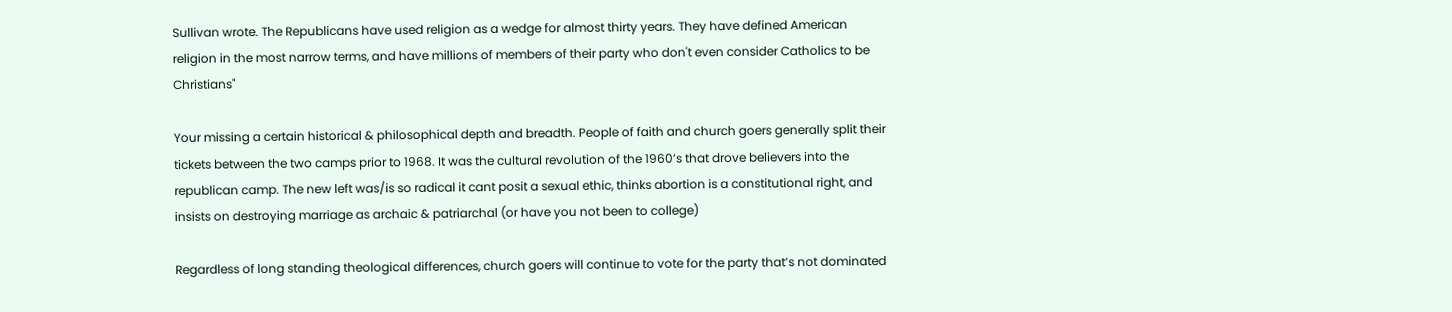Sullivan wrote. The Republicans have used religion as a wedge for almost thirty years. They have defined American religion in the most narrow terms, and have millions of members of their party who don't even consider Catholics to be Christians"

Your missing a certain historical & philosophical depth and breadth. People of faith and church goers generally split their tickets between the two camps prior to 1968. It was the cultural revolution of the 1960’s that drove believers into the republican camp. The new left was/is so radical it cant posit a sexual ethic, thinks abortion is a constitutional right, and insists on destroying marriage as archaic & patriarchal (or have you not been to college)

Regardless of long standing theological differences, church goers will continue to vote for the party that’s not dominated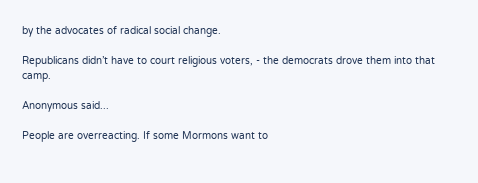by the advocates of radical social change.

Republicans didn’t have to court religious voters, - the democrats drove them into that camp.

Anonymous said...

People are overreacting. If some Mormons want to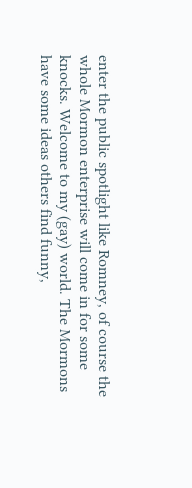enter the public spotlight like Romney, of course the whole Mormon enterprise will come in for some knocks. Welcome to my (gay) world. The Mormons have some ideas others find funny,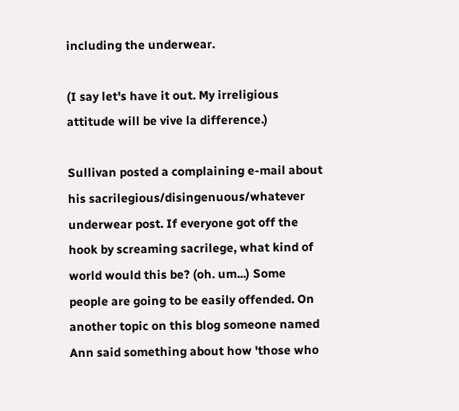including the underwear.

(I say let's have it out. My irreligious attitude will be vive la difference.)

Sullivan posted a complaining e-mail about his sacrilegious/disingenuous/whatever underwear post. If everyone got off the hook by screaming sacrilege, what kind of world would this be? (oh. um...) Some people are going to be easily offended. On another topic on this blog someone named Ann said something about how 'those who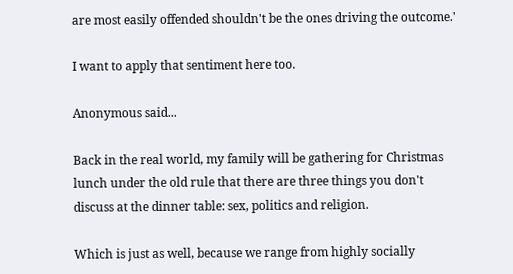are most easily offended shouldn't be the ones driving the outcome.'

I want to apply that sentiment here too.

Anonymous said...

Back in the real world, my family will be gathering for Christmas lunch under the old rule that there are three things you don't discuss at the dinner table: sex, politics and religion.

Which is just as well, because we range from highly socially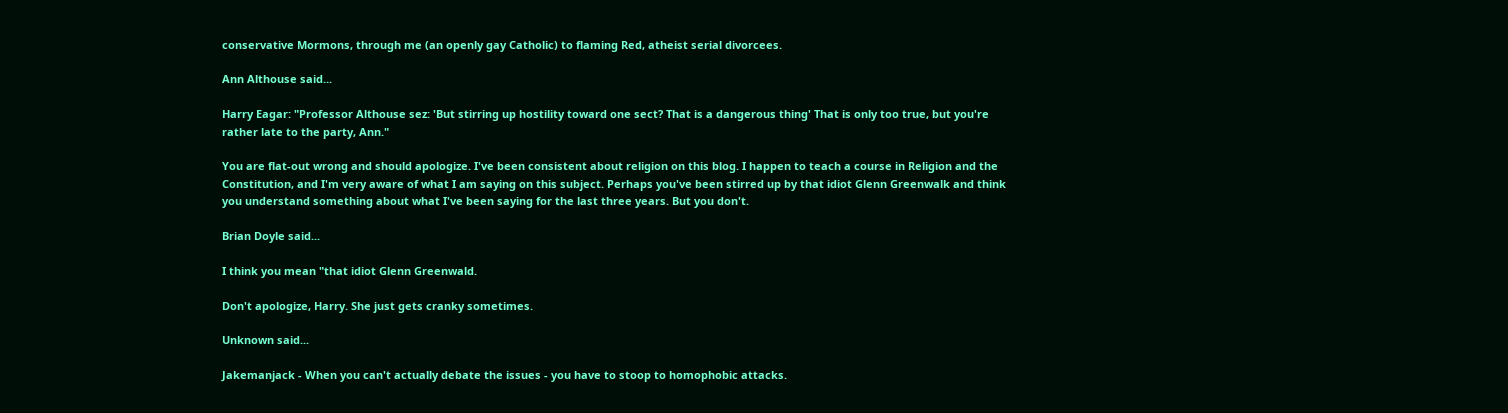conservative Mormons, through me (an openly gay Catholic) to flaming Red, atheist serial divorcees.

Ann Althouse said...

Harry Eagar: "Professor Althouse sez: 'But stirring up hostility toward one sect? That is a dangerous thing' That is only too true, but you're rather late to the party, Ann."

You are flat-out wrong and should apologize. I've been consistent about religion on this blog. I happen to teach a course in Religion and the Constitution, and I'm very aware of what I am saying on this subject. Perhaps you've been stirred up by that idiot Glenn Greenwalk and think you understand something about what I've been saying for the last three years. But you don't.

Brian Doyle said...

I think you mean "that idiot Glenn Greenwald.

Don't apologize, Harry. She just gets cranky sometimes.

Unknown said...

Jakemanjack - When you can't actually debate the issues - you have to stoop to homophobic attacks.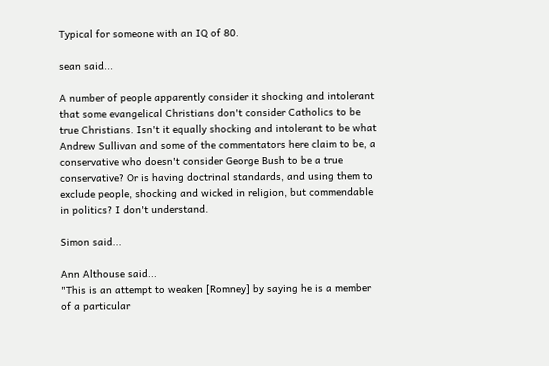Typical for someone with an IQ of 80.

sean said...

A number of people apparently consider it shocking and intolerant that some evangelical Christians don't consider Catholics to be true Christians. Isn't it equally shocking and intolerant to be what Andrew Sullivan and some of the commentators here claim to be, a conservative who doesn't consider George Bush to be a true conservative? Or is having doctrinal standards, and using them to exclude people, shocking and wicked in religion, but commendable in politics? I don't understand.

Simon said...

Ann Althouse said...
"This is an attempt to weaken [Romney] by saying he is a member of a particular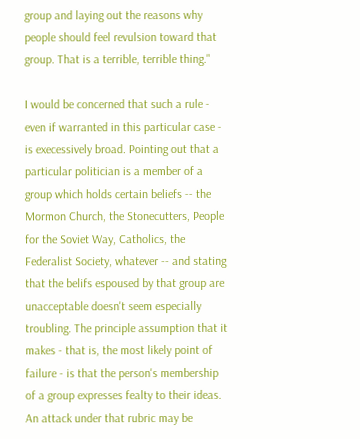group and laying out the reasons why people should feel revulsion toward that group. That is a terrible, terrible thing."

I would be concerned that such a rule - even if warranted in this particular case - is execessively broad. Pointing out that a particular politician is a member of a group which holds certain beliefs -- the Mormon Church, the Stonecutters, People for the Soviet Way, Catholics, the Federalist Society, whatever -- and stating that the belifs espoused by that group are unacceptable doesn't seem especially troubling. The principle assumption that it makes - that is, the most likely point of failure - is that the person's membership of a group expresses fealty to their ideas. An attack under that rubric may be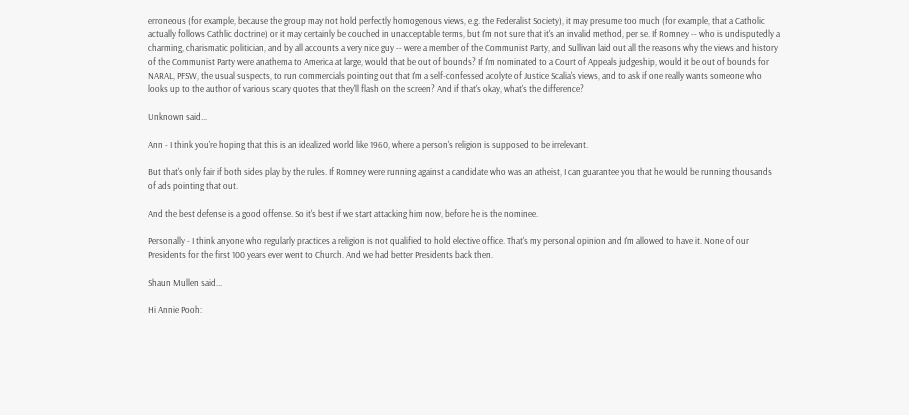erroneous (for example, because the group may not hold perfectly homogenous views, e.g. the Federalist Society), it may presume too much (for example, that a Catholic actually follows Cathlic doctrine) or it may certainly be couched in unacceptable terms, but I'm not sure that it's an invalid method, per se. If Romney -- who is undisputedly a charming, charismatic politician, and by all accounts a very nice guy -- were a member of the Communist Party, and Sullivan laid out all the reasons why the views and history of the Communist Party were anathema to America at large, would that be out of bounds? If I'm nominated to a Court of Appeals judgeship, would it be out of bounds for NARAL, PFSW, the usual suspects, to run commercials pointing out that I'm a self-confessed acolyte of Justice Scalia's views, and to ask if one really wants someone who looks up to the author of various scary quotes that they'll flash on the screen? And if that's okay, what's the difference?

Unknown said...

Ann - I think you're hoping that this is an idealized world like 1960, where a person's religion is supposed to be irrelevant.

But that's only fair if both sides play by the rules. If Romney were running against a candidate who was an atheist, I can guarantee you that he would be running thousands of ads pointing that out.

And the best defense is a good offense. So it's best if we start attacking him now, before he is the nominee.

Personally - I think anyone who regularly practices a religion is not qualified to hold elective office. That's my personal opinion and I'm allowed to have it. None of our Presidents for the first 100 years ever went to Church. And we had better Presidents back then.

Shaun Mullen said...

Hi Annie Pooh: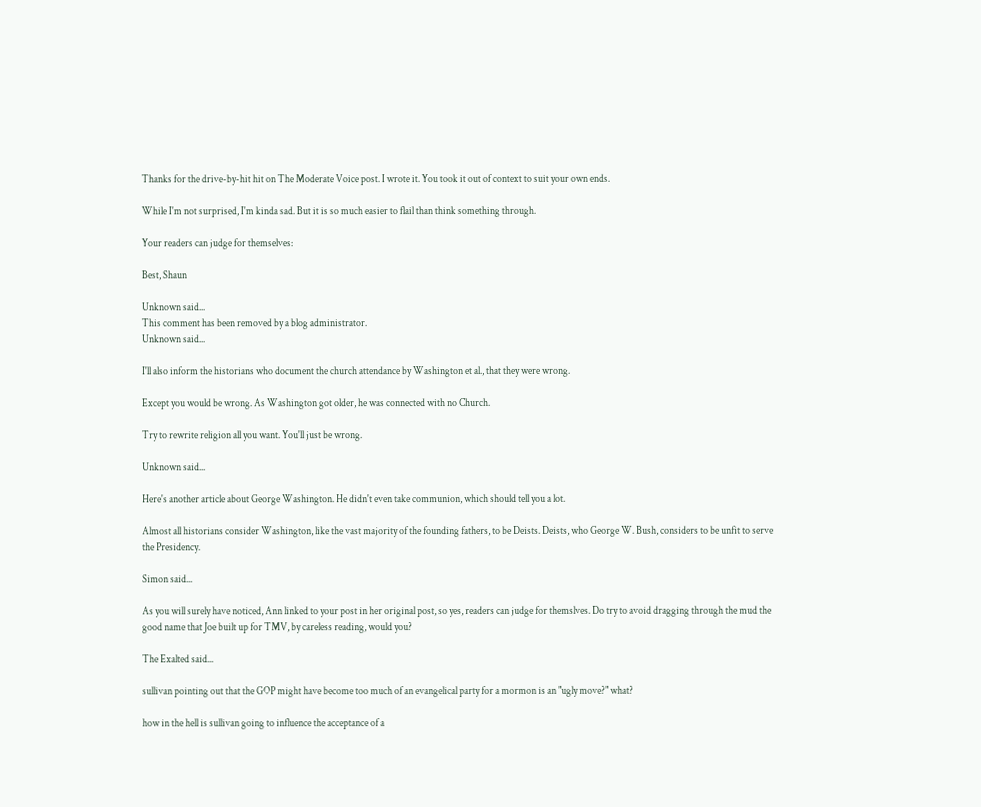Thanks for the drive-by-hit hit on The Moderate Voice post. I wrote it. You took it out of context to suit your own ends.

While I'm not surprised, I'm kinda sad. But it is so much easier to flail than think something through.

Your readers can judge for themselves:

Best, Shaun

Unknown said...
This comment has been removed by a blog administrator.
Unknown said...

I'll also inform the historians who document the church attendance by Washington et al., that they were wrong.

Except you would be wrong. As Washington got older, he was connected with no Church.

Try to rewrite religion all you want. You'll just be wrong.

Unknown said...

Here's another article about George Washington. He didn't even take communion, which should tell you a lot.

Almost all historians consider Washington, like the vast majority of the founding fathers, to be Deists. Deists, who George W. Bush, considers to be unfit to serve the Presidency.

Simon said...

As you will surely have noticed, Ann linked to your post in her original post, so yes, readers can judge for themslves. Do try to avoid dragging through the mud the good name that Joe built up for TMV, by careless reading, would you?

The Exalted said...

sullivan pointing out that the GOP might have become too much of an evangelical party for a mormon is an "ugly move?" what?

how in the hell is sullivan going to influence the acceptance of a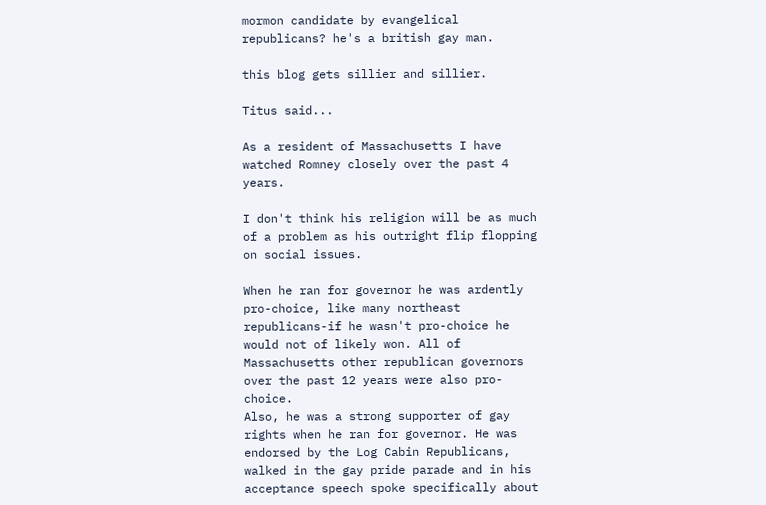mormon candidate by evangelical republicans? he's a british gay man.

this blog gets sillier and sillier.

Titus said...

As a resident of Massachusetts I have watched Romney closely over the past 4 years.

I don't think his religion will be as much of a problem as his outright flip flopping on social issues.

When he ran for governor he was ardently pro-choice, like many northeast republicans-if he wasn't pro-choice he would not of likely won. All of Massachusetts other republican governors over the past 12 years were also pro-choice.
Also, he was a strong supporter of gay rights when he ran for governor. He was endorsed by the Log Cabin Republicans, walked in the gay pride parade and in his acceptance speech spoke specifically about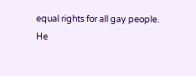equal rights for all gay people.
He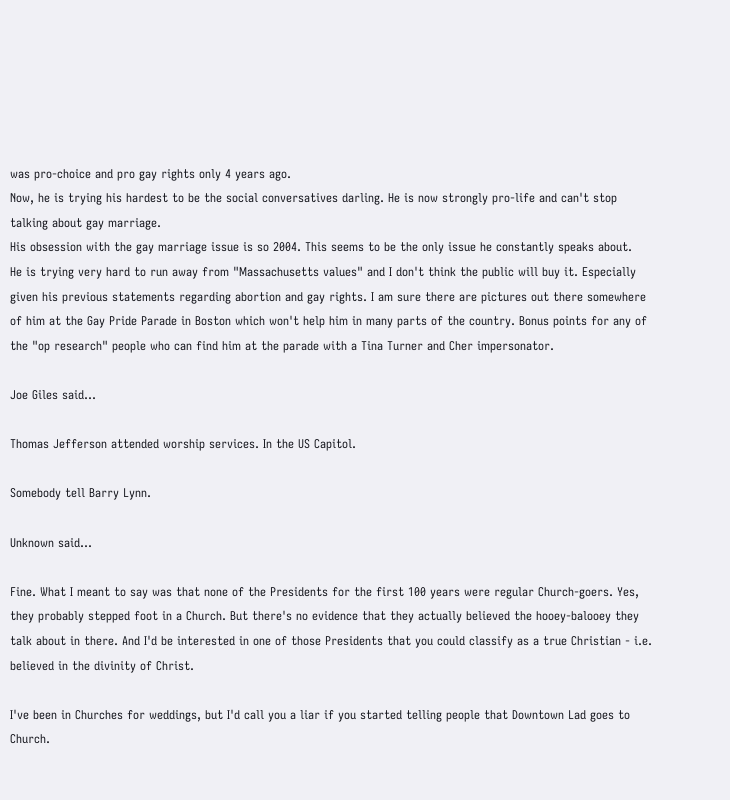was pro-choice and pro gay rights only 4 years ago.
Now, he is trying his hardest to be the social conversatives darling. He is now strongly pro-life and can't stop talking about gay marriage.
His obsession with the gay marriage issue is so 2004. This seems to be the only issue he constantly speaks about.
He is trying very hard to run away from "Massachusetts values" and I don't think the public will buy it. Especially given his previous statements regarding abortion and gay rights. I am sure there are pictures out there somewhere of him at the Gay Pride Parade in Boston which won't help him in many parts of the country. Bonus points for any of the "op research" people who can find him at the parade with a Tina Turner and Cher impersonator.

Joe Giles said...

Thomas Jefferson attended worship services. In the US Capitol.

Somebody tell Barry Lynn.

Unknown said...

Fine. What I meant to say was that none of the Presidents for the first 100 years were regular Church-goers. Yes, they probably stepped foot in a Church. But there's no evidence that they actually believed the hooey-balooey they talk about in there. And I'd be interested in one of those Presidents that you could classify as a true Christian - i.e. believed in the divinity of Christ.

I've been in Churches for weddings, but I'd call you a liar if you started telling people that Downtown Lad goes to Church.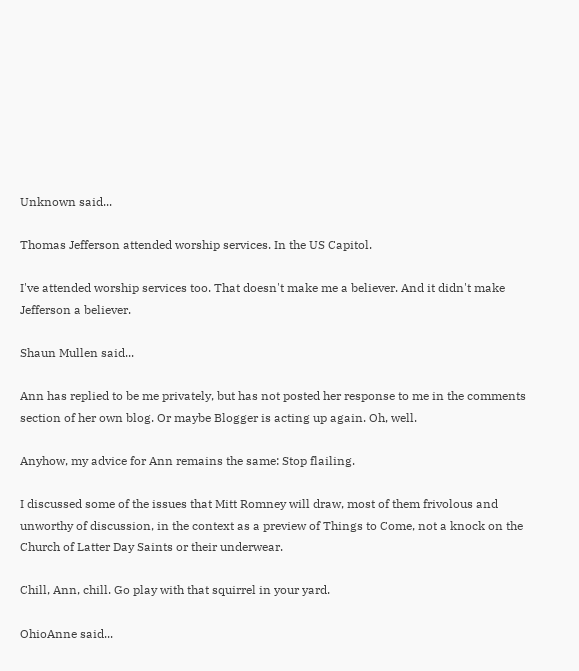Unknown said...

Thomas Jefferson attended worship services. In the US Capitol.

I've attended worship services too. That doesn't make me a believer. And it didn't make Jefferson a believer.

Shaun Mullen said...

Ann has replied to be me privately, but has not posted her response to me in the comments section of her own blog. Or maybe Blogger is acting up again. Oh, well.

Anyhow, my advice for Ann remains the same: Stop flailing.

I discussed some of the issues that Mitt Romney will draw, most of them frivolous and unworthy of discussion, in the context as a preview of Things to Come, not a knock on the Church of Latter Day Saints or their underwear.

Chill, Ann, chill. Go play with that squirrel in your yard.

OhioAnne said...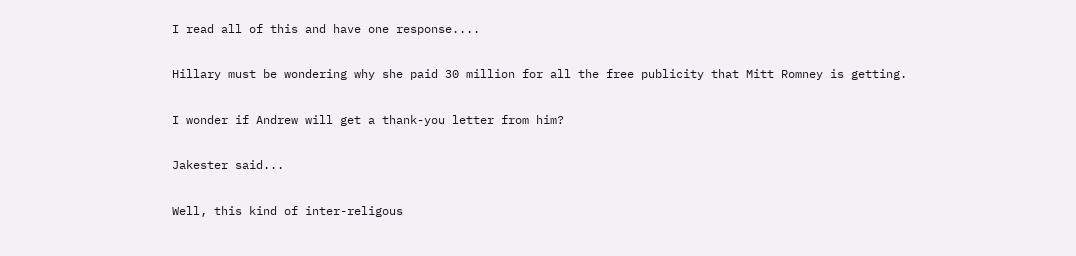I read all of this and have one response....

Hillary must be wondering why she paid 30 million for all the free publicity that Mitt Romney is getting.

I wonder if Andrew will get a thank-you letter from him?

Jakester said...

Well, this kind of inter-religous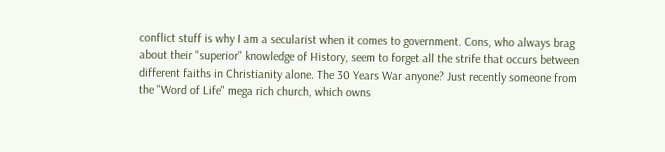conflict stuff is why I am a secularist when it comes to government. Cons, who always brag about their "superior" knowledge of History, seem to forget all the strife that occurs between different faiths in Christianity alone. The 30 Years War anyone? Just recently someone from the "Word of Life" mega rich church, which owns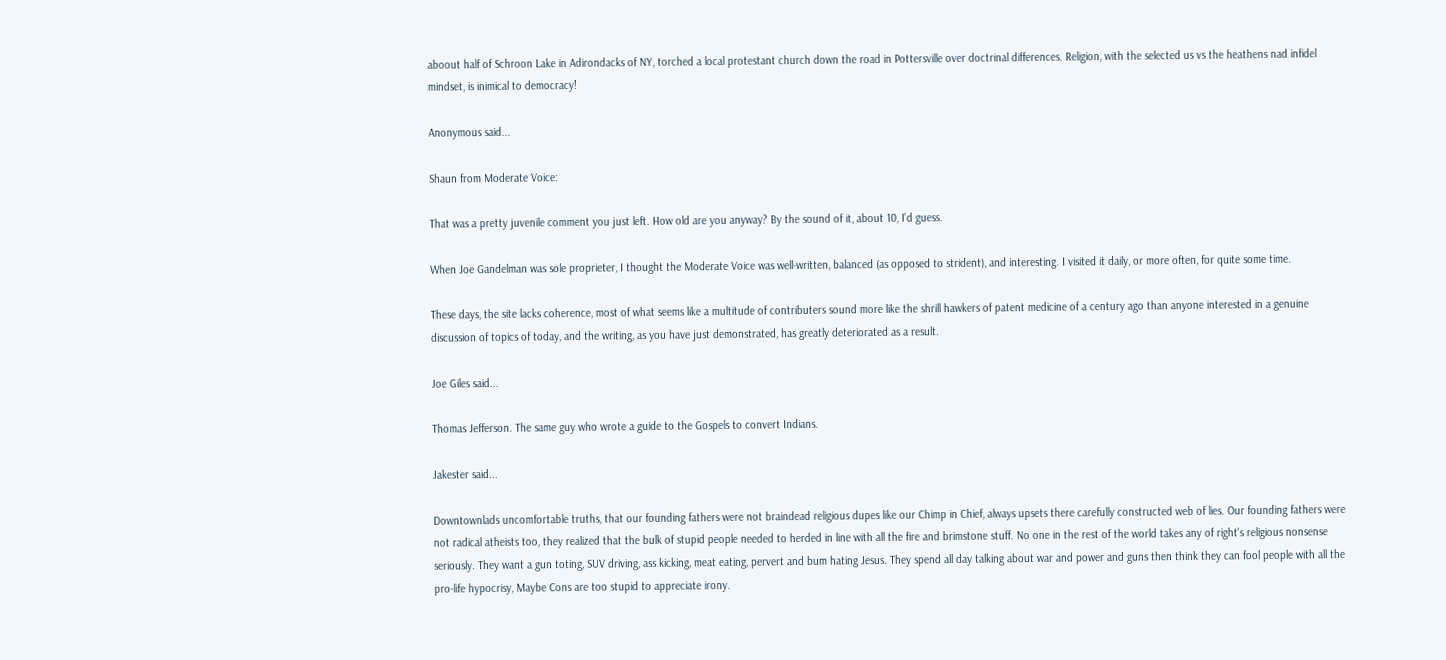aboout half of Schroon Lake in Adirondacks of NY, torched a local protestant church down the road in Pottersville over doctrinal differences. Religion, with the selected us vs the heathens nad infidel mindset, is inimical to democracy!

Anonymous said...

Shaun from Moderate Voice:

That was a pretty juvenile comment you just left. How old are you anyway? By the sound of it, about 10, I'd guess.

When Joe Gandelman was sole proprieter, I thought the Moderate Voice was well-written, balanced (as opposed to strident), and interesting. I visited it daily, or more often, for quite some time.

These days, the site lacks coherence, most of what seems like a multitude of contributers sound more like the shrill hawkers of patent medicine of a century ago than anyone interested in a genuine discussion of topics of today, and the writing, as you have just demonstrated, has greatly deteriorated as a result.

Joe Giles said...

Thomas Jefferson. The same guy who wrote a guide to the Gospels to convert Indians.

Jakester said...

Downtownlads uncomfortable truths, that our founding fathers were not braindead religious dupes like our Chimp in Chief, always upsets there carefully constructed web of lies. Our founding fathers were not radical atheists too, they realized that the bulk of stupid people needed to herded in line with all the fire and brimstone stuff. No one in the rest of the world takes any of right's religious nonsense seriously. They want a gun toting, SUV driving, ass kicking, meat eating, pervert and bum hating Jesus. They spend all day talking about war and power and guns then think they can fool people with all the pro-life hypocrisy, Maybe Cons are too stupid to appreciate irony.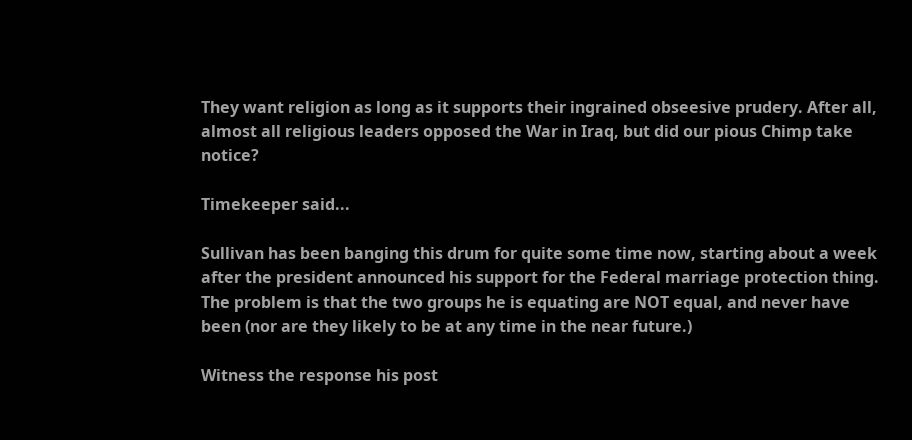They want religion as long as it supports their ingrained obseesive prudery. After all, almost all religious leaders opposed the War in Iraq, but did our pious Chimp take notice?

Timekeeper said...

Sullivan has been banging this drum for quite some time now, starting about a week after the president announced his support for the Federal marriage protection thing. The problem is that the two groups he is equating are NOT equal, and never have been (nor are they likely to be at any time in the near future.)

Witness the response his post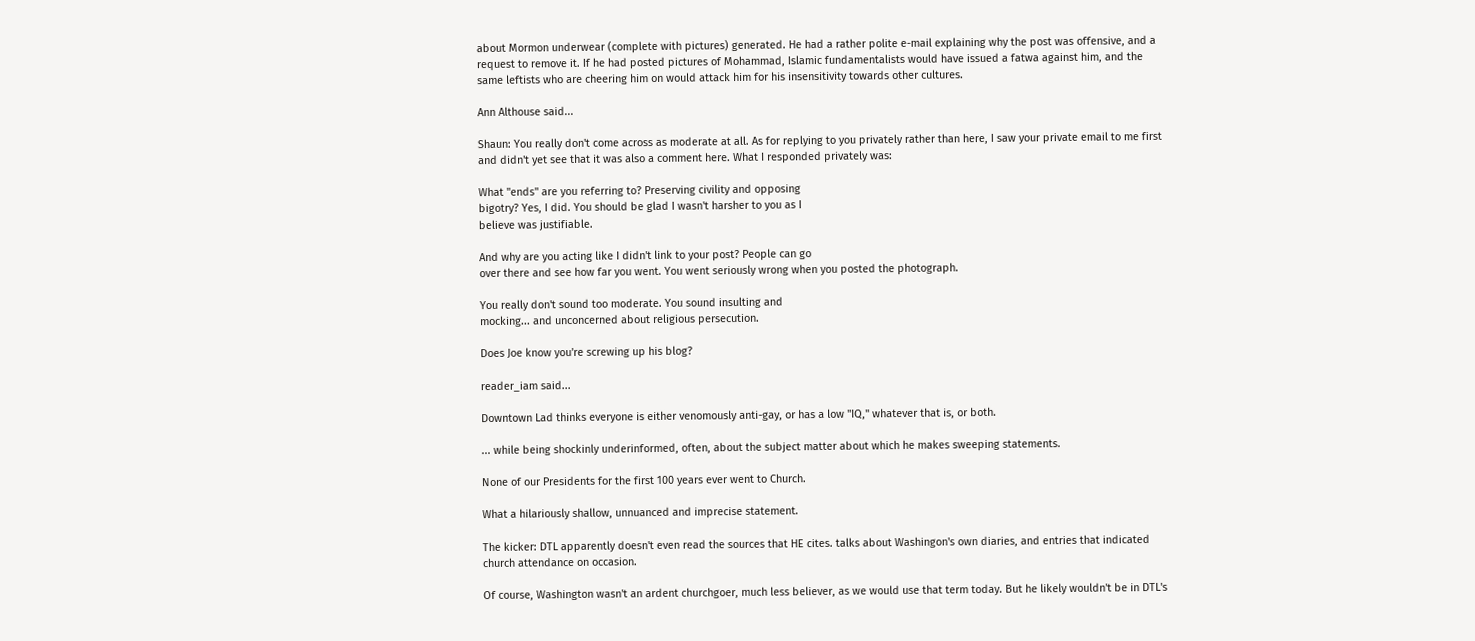about Mormon underwear (complete with pictures) generated. He had a rather polite e-mail explaining why the post was offensive, and a request to remove it. If he had posted pictures of Mohammad, Islamic fundamentalists would have issued a fatwa against him, and the same leftists who are cheering him on would attack him for his insensitivity towards other cultures.

Ann Althouse said...

Shaun: You really don't come across as moderate at all. As for replying to you privately rather than here, I saw your private email to me first and didn't yet see that it was also a comment here. What I responded privately was:

What "ends" are you referring to? Preserving civility and opposing
bigotry? Yes, I did. You should be glad I wasn't harsher to you as I
believe was justifiable.

And why are you acting like I didn't link to your post? People can go
over there and see how far you went. You went seriously wrong when you posted the photograph.

You really don't sound too moderate. You sound insulting and
mocking... and unconcerned about religious persecution.

Does Joe know you're screwing up his blog?

reader_iam said...

Downtown Lad thinks everyone is either venomously anti-gay, or has a low "IQ," whatever that is, or both.

... while being shockinly underinformed, often, about the subject matter about which he makes sweeping statements.

None of our Presidents for the first 100 years ever went to Church.

What a hilariously shallow, unnuanced and imprecise statement.

The kicker: DTL apparently doesn't even read the sources that HE cites. talks about Washingon's own diaries, and entries that indicated church attendance on occasion.

Of course, Washington wasn't an ardent churchgoer, much less believer, as we would use that term today. But he likely wouldn't be in DTL's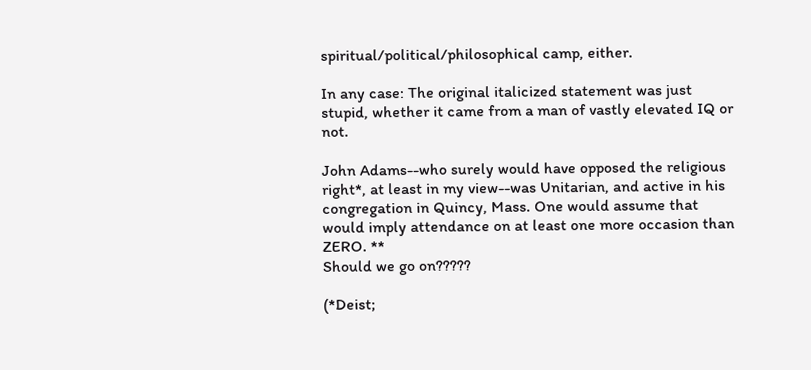spiritual/political/philosophical camp, either.

In any case: The original italicized statement was just stupid, whether it came from a man of vastly elevated IQ or not.

John Adams--who surely would have opposed the religious right*, at least in my view--was Unitarian, and active in his congregation in Quincy, Mass. One would assume that would imply attendance on at least one more occasion than ZERO. **
Should we go on?????

(*Deist;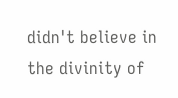didn't believe in the divinity of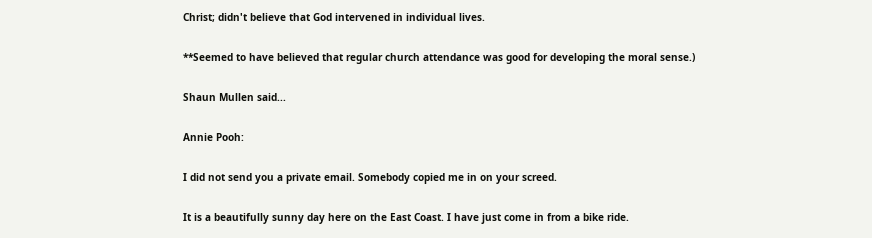Christ; didn't believe that God intervened in individual lives.

**Seemed to have believed that regular church attendance was good for developing the moral sense.)

Shaun Mullen said...

Annie Pooh:

I did not send you a private email. Somebody copied me in on your screed.

It is a beautifully sunny day here on the East Coast. I have just come in from a bike ride.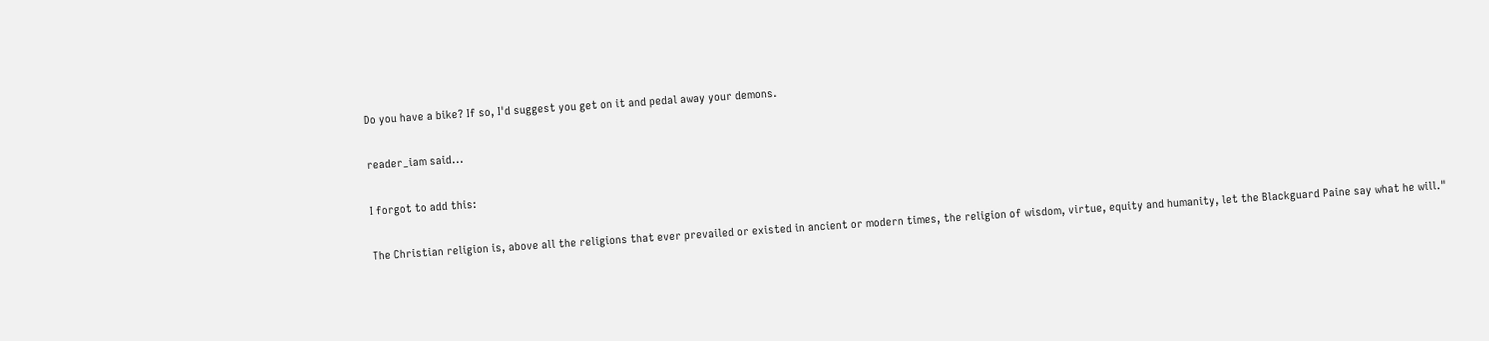Do you have a bike? If so, I'd suggest you get on it and pedal away your demons.

reader_iam said...

I forgot to add this:

The Christian religion is, above all the religions that ever prevailed or existed in ancient or modern times, the religion of wisdom, virtue, equity and humanity, let the Blackguard Paine say what he will."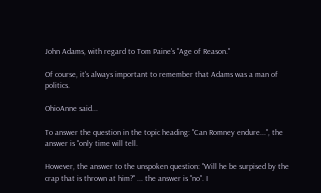John Adams, with regard to Tom Paine's "Age of Reason."

Of course, it's always important to remember that Adams was a man of politics.

OhioAnne said...

To answer the question in the topic heading: "Can Romney endure...", the answer is "only time will tell.

However, the answer to the unspoken question: "Will he be surpised by the crap that is thrown at him?" ... the answer is "no". I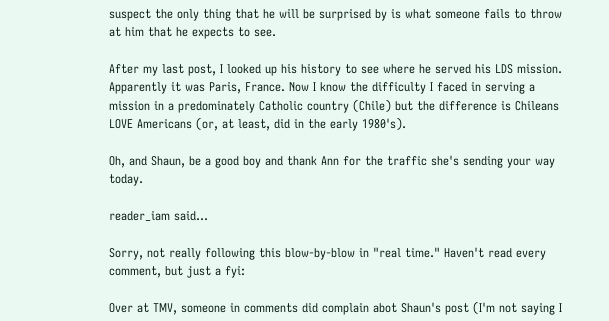suspect the only thing that he will be surprised by is what someone fails to throw at him that he expects to see.

After my last post, I looked up his history to see where he served his LDS mission. Apparently it was Paris, France. Now I know the difficulty I faced in serving a mission in a predominately Catholic country (Chile) but the difference is Chileans LOVE Americans (or, at least, did in the early 1980's).

Oh, and Shaun, be a good boy and thank Ann for the traffic she's sending your way today.

reader_iam said...

Sorry, not really following this blow-by-blow in "real time." Haven't read every comment, but just a fyi:

Over at TMV, someone in comments did complain abot Shaun's post (I'm not saying I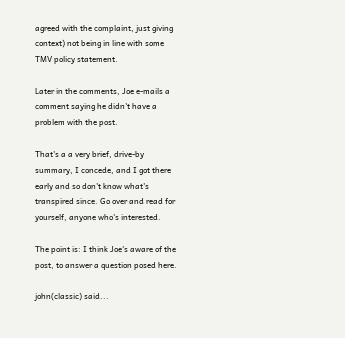agreed with the complaint, just giving context) not being in line with some TMV policy statement.

Later in the comments, Joe e-mails a comment saying he didn't have a problem with the post.

That's a a very brief, drive-by summary, I concede, and I got there early and so don't know what's transpired since. Go over and read for yourself, anyone who's interested.

The point is: I think Joe's aware of the post, to answer a question posed here.

john(classic) said...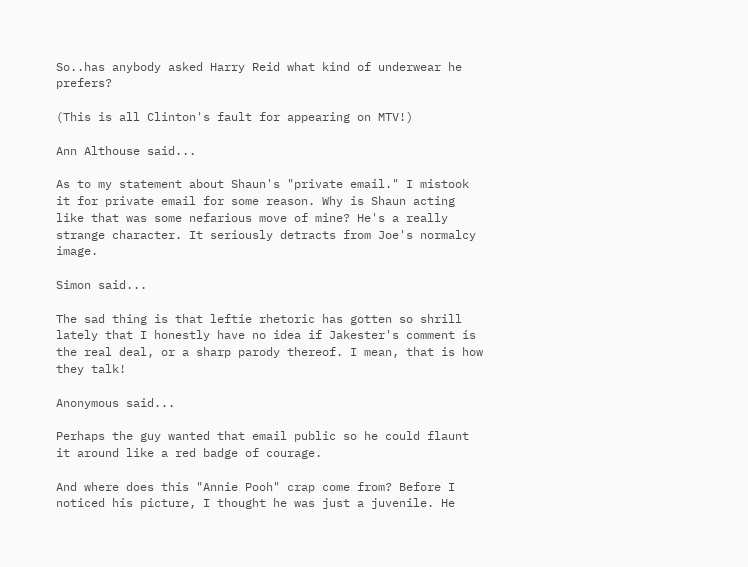So..has anybody asked Harry Reid what kind of underwear he prefers?

(This is all Clinton's fault for appearing on MTV!)

Ann Althouse said...

As to my statement about Shaun's "private email." I mistook it for private email for some reason. Why is Shaun acting like that was some nefarious move of mine? He's a really strange character. It seriously detracts from Joe's normalcy image.

Simon said...

The sad thing is that leftie rhetoric has gotten so shrill lately that I honestly have no idea if Jakester's comment is the real deal, or a sharp parody thereof. I mean, that is how they talk!

Anonymous said...

Perhaps the guy wanted that email public so he could flaunt it around like a red badge of courage.

And where does this "Annie Pooh" crap come from? Before I noticed his picture, I thought he was just a juvenile. He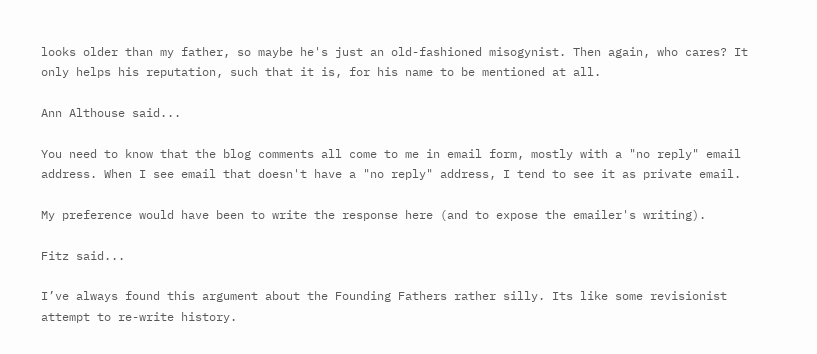looks older than my father, so maybe he's just an old-fashioned misogynist. Then again, who cares? It only helps his reputation, such that it is, for his name to be mentioned at all.

Ann Althouse said...

You need to know that the blog comments all come to me in email form, mostly with a "no reply" email address. When I see email that doesn't have a "no reply" address, I tend to see it as private email.

My preference would have been to write the response here (and to expose the emailer's writing).

Fitz said...

I’ve always found this argument about the Founding Fathers rather silly. Its like some revisionist attempt to re-write history.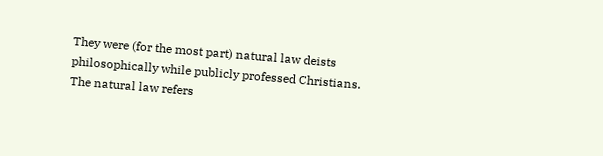They were (for the most part) natural law deists philosophically while publicly professed Christians.
The natural law refers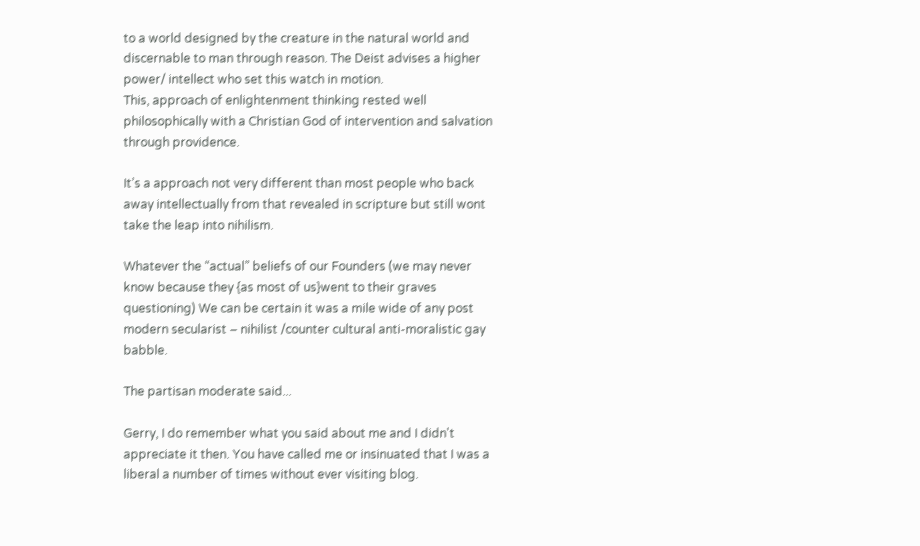to a world designed by the creature in the natural world and discernable to man through reason. The Deist advises a higher power/ intellect who set this watch in motion.
This, approach of enlightenment thinking rested well philosophically with a Christian God of intervention and salvation through providence.

It’s a approach not very different than most people who back away intellectually from that revealed in scripture but still wont take the leap into nihilism.

Whatever the “actual” beliefs of our Founders (we may never know because they {as most of us}went to their graves questioning) We can be certain it was a mile wide of any post modern secularist – nihilist /counter cultural anti-moralistic gay babble.

The partisan moderate said...

Gerry, I do remember what you said about me and I didn't appreciate it then. You have called me or insinuated that I was a liberal a number of times without ever visiting blog.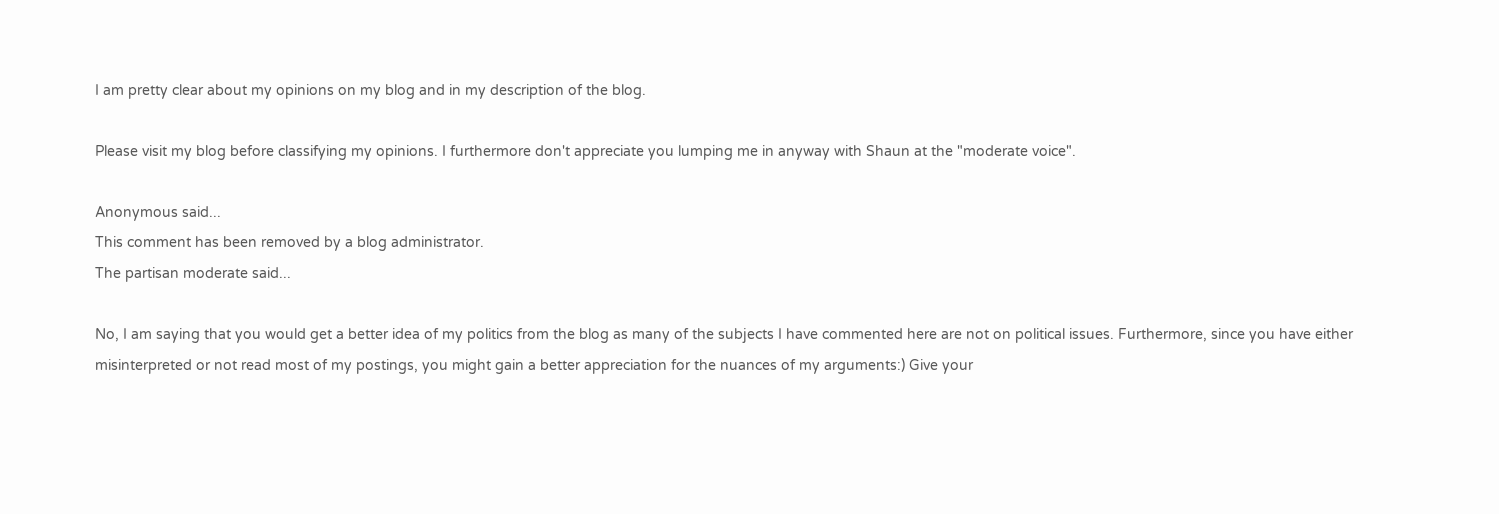I am pretty clear about my opinions on my blog and in my description of the blog.

Please visit my blog before classifying my opinions. I furthermore don't appreciate you lumping me in anyway with Shaun at the "moderate voice".

Anonymous said...
This comment has been removed by a blog administrator.
The partisan moderate said...

No, I am saying that you would get a better idea of my politics from the blog as many of the subjects I have commented here are not on political issues. Furthermore, since you have either misinterpreted or not read most of my postings, you might gain a better appreciation for the nuances of my arguments:) Give your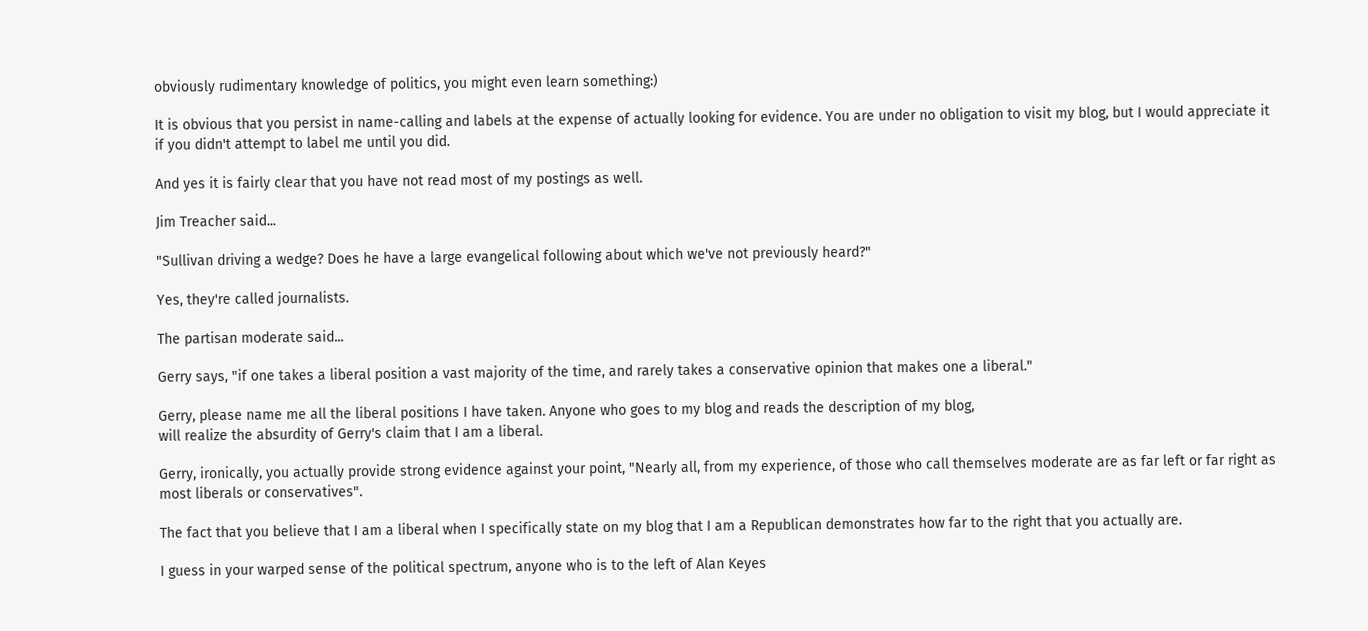obviously rudimentary knowledge of politics, you might even learn something:)

It is obvious that you persist in name-calling and labels at the expense of actually looking for evidence. You are under no obligation to visit my blog, but I would appreciate it if you didn't attempt to label me until you did.

And yes it is fairly clear that you have not read most of my postings as well.

Jim Treacher said...

"Sullivan driving a wedge? Does he have a large evangelical following about which we've not previously heard?"

Yes, they're called journalists.

The partisan moderate said...

Gerry says, "if one takes a liberal position a vast majority of the time, and rarely takes a conservative opinion that makes one a liberal."

Gerry, please name me all the liberal positions I have taken. Anyone who goes to my blog and reads the description of my blog,
will realize the absurdity of Gerry's claim that I am a liberal.

Gerry, ironically, you actually provide strong evidence against your point, "Nearly all, from my experience, of those who call themselves moderate are as far left or far right as most liberals or conservatives".

The fact that you believe that I am a liberal when I specifically state on my blog that I am a Republican demonstrates how far to the right that you actually are.

I guess in your warped sense of the political spectrum, anyone who is to the left of Alan Keyes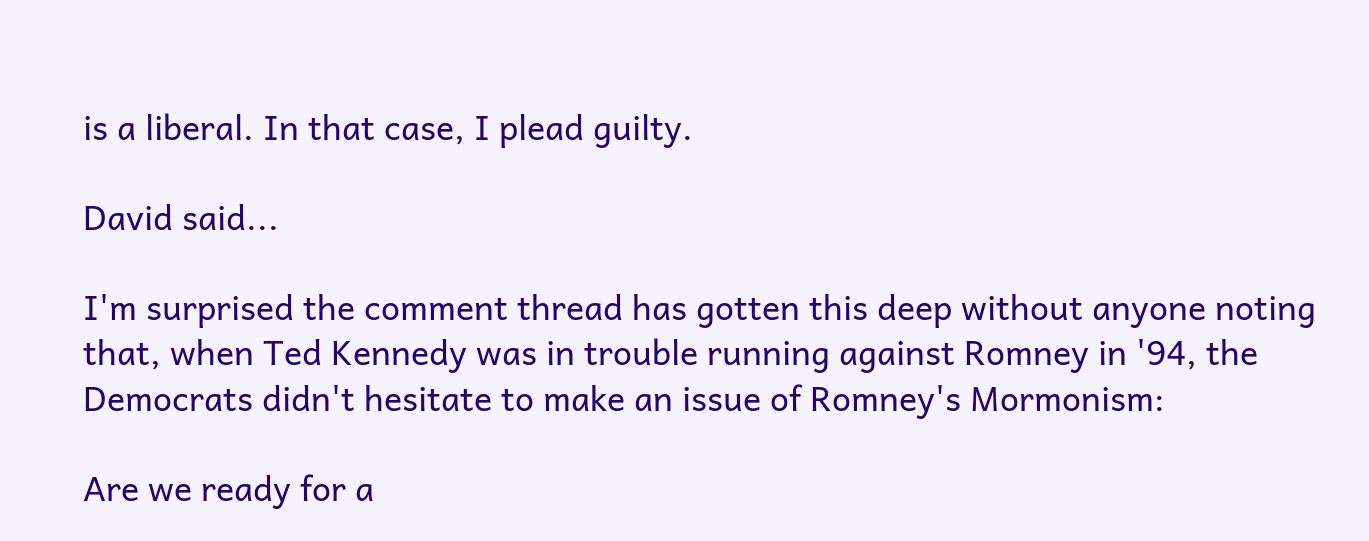is a liberal. In that case, I plead guilty.

David said...

I'm surprised the comment thread has gotten this deep without anyone noting that, when Ted Kennedy was in trouble running against Romney in '94, the Democrats didn't hesitate to make an issue of Romney's Mormonism:

Are we ready for a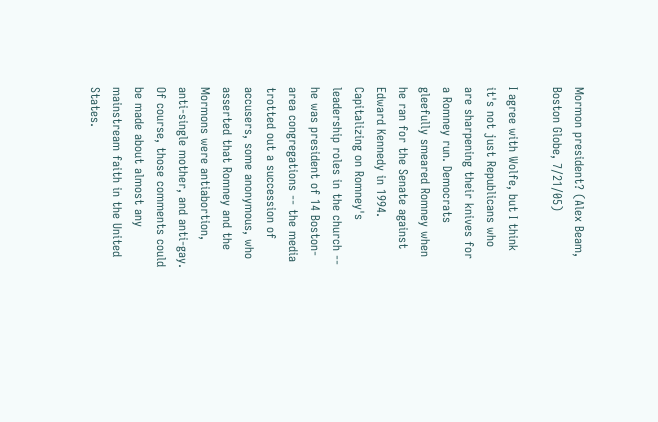Mormon president? (Alex Beam, Boston Globe, 7/21/05)

I agree with Wolfe, but I think it's not just Republicans who are sharpening their knives for a Romney run. Democrats gleefully smeared Romney when he ran for the Senate against Edward Kennedy in 1994. Capitalizing on Romney's leadership roles in the church -- he was president of 14 Boston-area congregations -- the media trotted out a succession of accusers, some anonymous, who asserted that Romney and the Mormons were antiabortion, anti-single mother, and anti-gay. Of course, those comments could be made about almost any mainstream faith in the United States.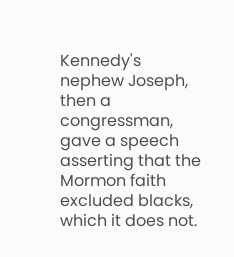Kennedy's nephew Joseph, then a congressman, gave a speech asserting that the Mormon faith excluded blacks, which it does not.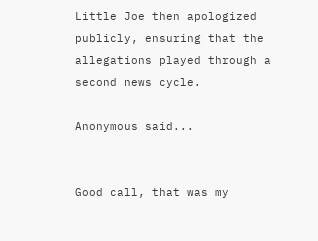Little Joe then apologized publicly, ensuring that the allegations played through a second news cycle.

Anonymous said...


Good call, that was my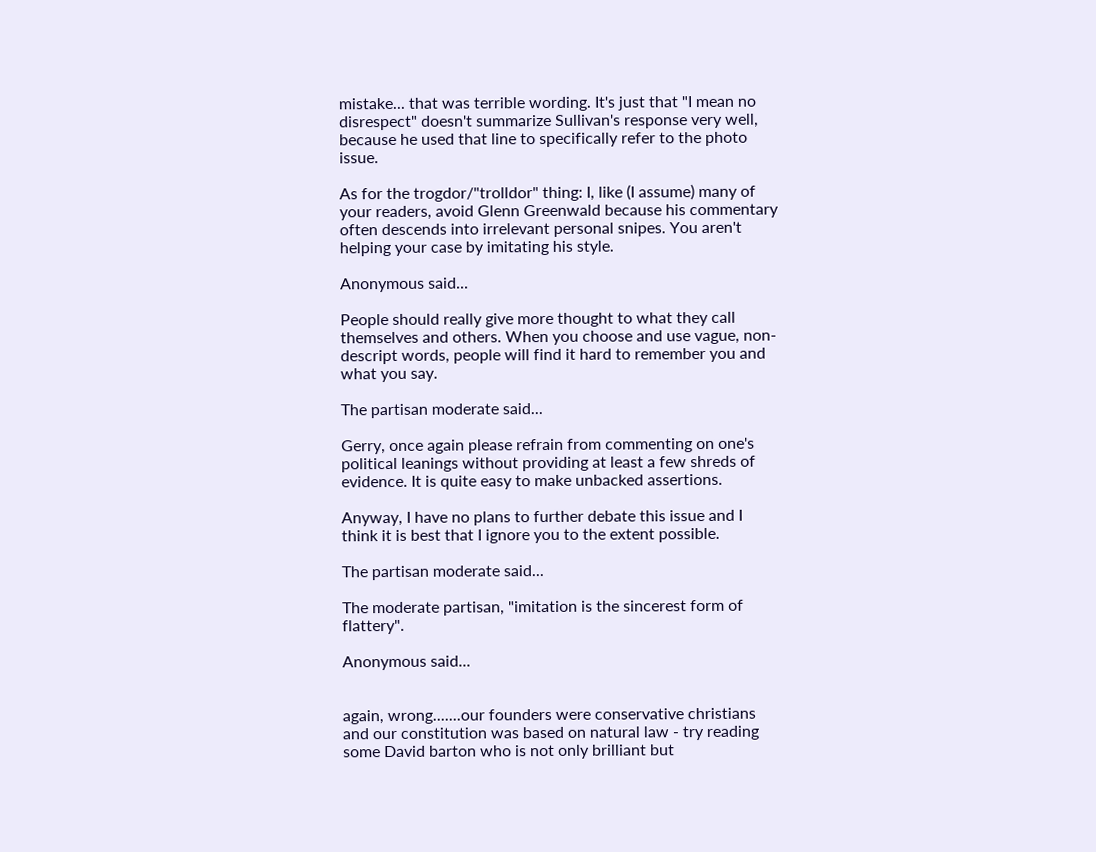mistake... that was terrible wording. It's just that "I mean no disrespect" doesn't summarize Sullivan's response very well, because he used that line to specifically refer to the photo issue.

As for the trogdor/"trolldor" thing: I, like (I assume) many of your readers, avoid Glenn Greenwald because his commentary often descends into irrelevant personal snipes. You aren't helping your case by imitating his style.

Anonymous said...

People should really give more thought to what they call themselves and others. When you choose and use vague, non-descript words, people will find it hard to remember you and what you say.

The partisan moderate said...

Gerry, once again please refrain from commenting on one's political leanings without providing at least a few shreds of evidence. It is quite easy to make unbacked assertions.

Anyway, I have no plans to further debate this issue and I think it is best that I ignore you to the extent possible.

The partisan moderate said...

The moderate partisan, "imitation is the sincerest form of flattery".

Anonymous said...


again, wrong.......our founders were conservative christians and our constitution was based on natural law - try reading some David barton who is not only brilliant but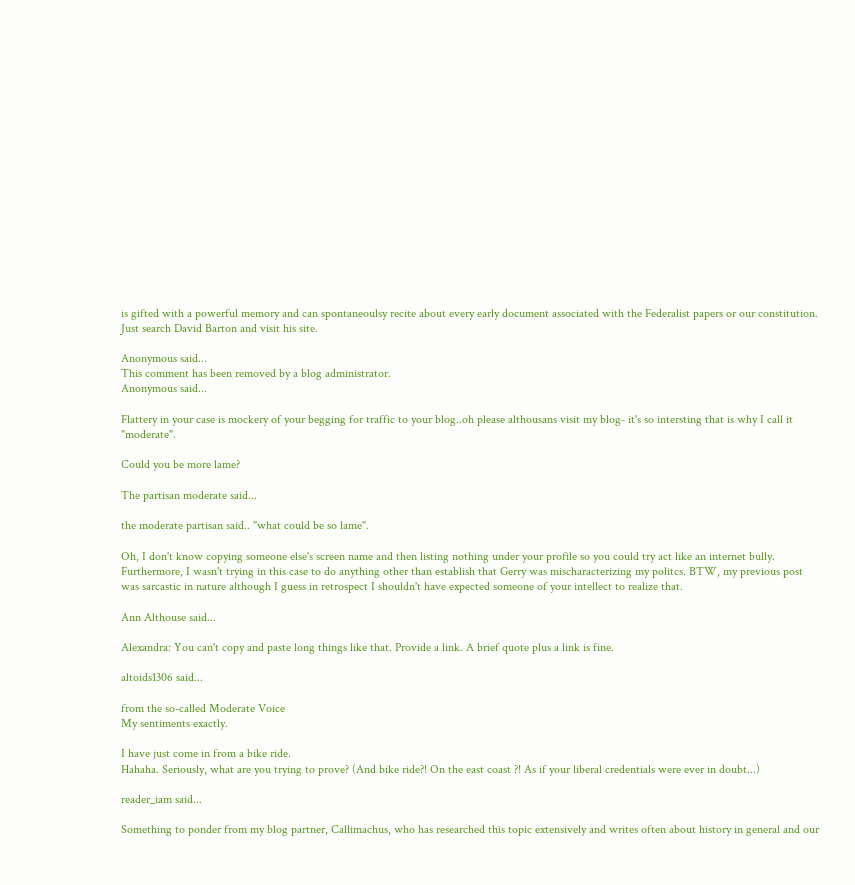is gifted with a powerful memory and can spontaneoulsy recite about every early document associated with the Federalist papers or our constitution. Just search David Barton and visit his site.

Anonymous said...
This comment has been removed by a blog administrator.
Anonymous said...

Flattery in your case is mockery of your begging for traffic to your blog..oh please althousans visit my blog- it's so intersting that is why I call it "moderate".

Could you be more lame?

The partisan moderate said...

the moderate partisan said.. "what could be so lame".

Oh, I don't know copying someone else's screen name and then listing nothing under your profile so you could try act like an internet bully. Furthermore, I wasn't trying in this case to do anything other than establish that Gerry was mischaracterizing my politcs. BTW, my previous post was sarcastic in nature although I guess in retrospect I shouldn't have expected someone of your intellect to realize that.

Ann Althouse said...

Alexandra: You can't copy and paste long things like that. Provide a link. A brief quote plus a link is fine.

altoids1306 said...

from the so-called Moderate Voice
My sentiments exactly.

I have just come in from a bike ride.
Hahaha. Seriously, what are you trying to prove? (And bike ride?! On the east coast ?! As if your liberal credentials were ever in doubt...)

reader_iam said...

Something to ponder from my blog partner, Callimachus, who has researched this topic extensively and writes often about history in general and our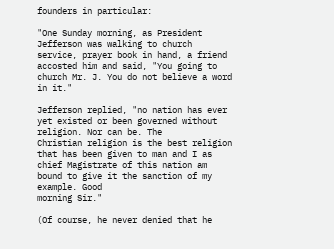founders in particular:

"One Sunday morning, as President Jefferson was walking to church service, prayer book in hand, a friend accosted him and said, "You going to church Mr. J. You do not believe a word in it."

Jefferson replied, "no nation has ever yet existed or been governed without religion. Nor can be. The
Christian religion is the best religion that has been given to man and I as chief Magistrate of this nation am bound to give it the sanction of my example. Good
morning Sir."

(Of course, he never denied that he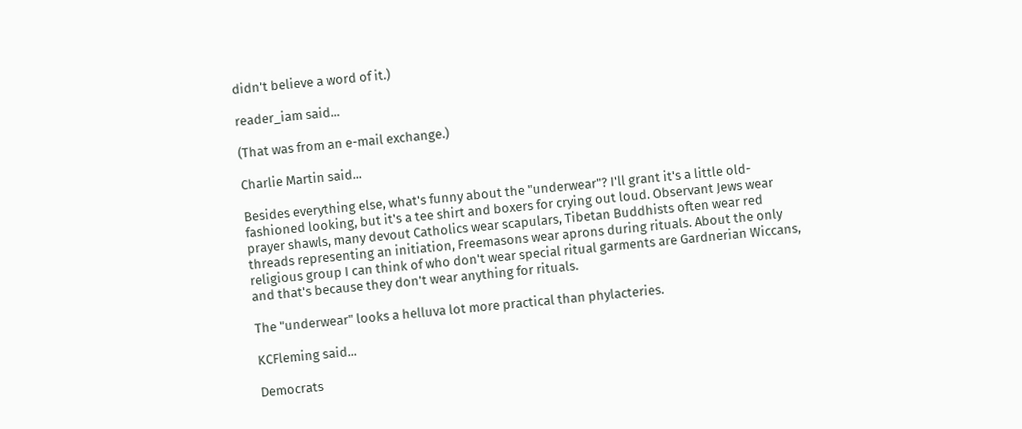didn't believe a word of it.)

reader_iam said...

(That was from an e-mail exchange.)

Charlie Martin said...

Besides everything else, what's funny about the "underwear"? I'll grant it's a little old-fashioned looking, but it's a tee shirt and boxers for crying out loud. Observant Jews wear prayer shawls, many devout Catholics wear scapulars, Tibetan Buddhists often wear red threads representing an initiation, Freemasons wear aprons during rituals. About the only religious group I can think of who don't wear special ritual garments are Gardnerian Wiccans, and that's because they don't wear anything for rituals.

The "underwear" looks a helluva lot more practical than phylacteries.

KCFleming said...

Democrats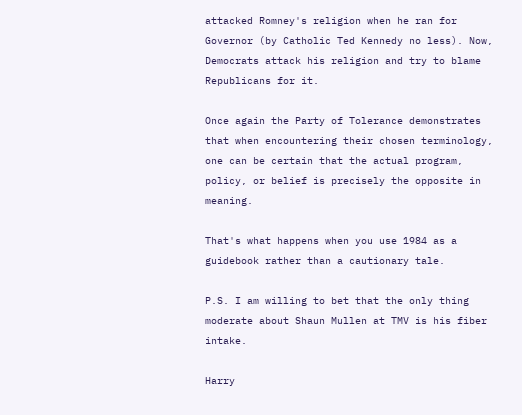attacked Romney's religion when he ran for Governor (by Catholic Ted Kennedy no less). Now, Democrats attack his religion and try to blame Republicans for it.

Once again the Party of Tolerance demonstrates that when encountering their chosen terminology, one can be certain that the actual program, policy, or belief is precisely the opposite in meaning.

That's what happens when you use 1984 as a guidebook rather than a cautionary tale.

P.S. I am willing to bet that the only thing moderate about Shaun Mullen at TMV is his fiber intake.

Harry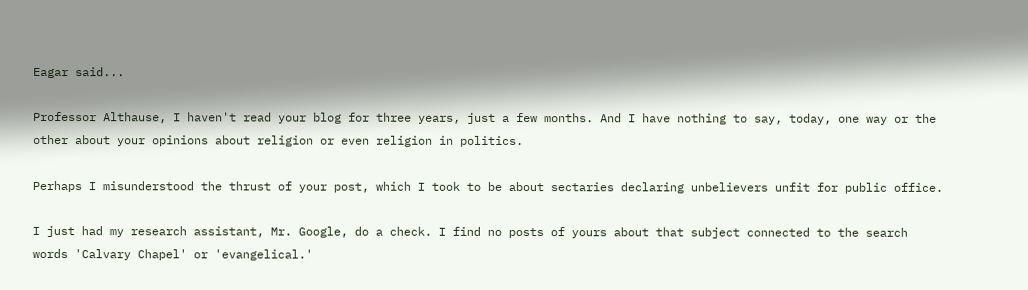Eagar said...

Professor Althause, I haven't read your blog for three years, just a few months. And I have nothing to say, today, one way or the other about your opinions about religion or even religion in politics.

Perhaps I misunderstood the thrust of your post, which I took to be about sectaries declaring unbelievers unfit for public office.

I just had my research assistant, Mr. Google, do a check. I find no posts of yours about that subject connected to the search words 'Calvary Chapel' or 'evangelical.'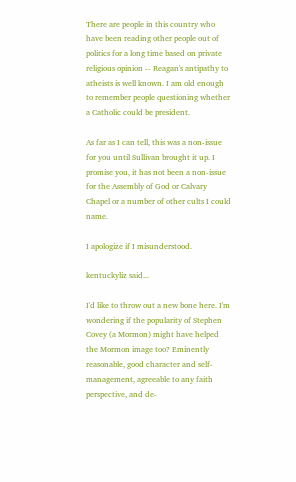There are people in this country who have been reading other people out of politics for a long time based on private religious opinion -- Reagan's antipathy to atheists is well known. I am old enough to remember people questioning whether a Catholic could be president.

As far as I can tell, this was a non-issue for you until Sullivan brought it up. I promise you, it has not been a non-issue for the Assembly of God or Calvary Chapel or a number of other cults I could name.

I apologize if I misunderstood.

kentuckyliz said...

I'd like to throw out a new bone here. I'm wondering if the popularity of Stephen Covey (a Mormon) might have helped the Mormon image too? Eminently reasonable, good character and self-management, agreeable to any faith perspective, and de-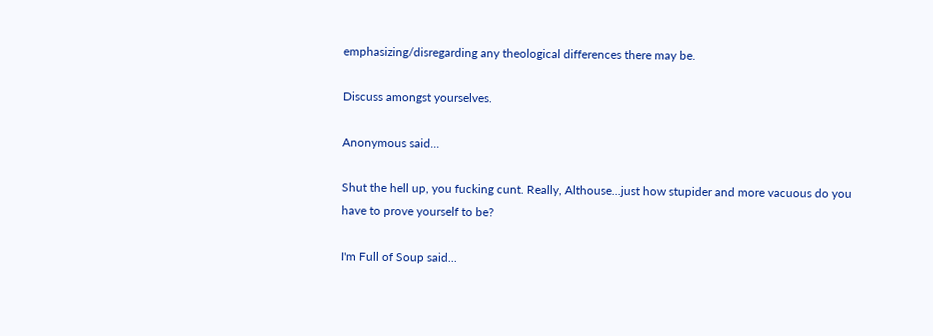emphasizing/disregarding any theological differences there may be.

Discuss amongst yourselves.

Anonymous said...

Shut the hell up, you fucking cunt. Really, Althouse...just how stupider and more vacuous do you have to prove yourself to be?

I'm Full of Soup said...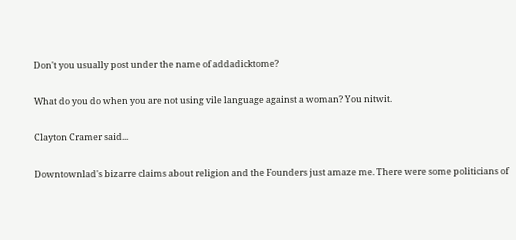Don't you usually post under the name of addadicktome?

What do you do when you are not using vile language against a woman? You nitwit.

Clayton Cramer said...

Downtownlad's bizarre claims about religion and the Founders just amaze me. There were some politicians of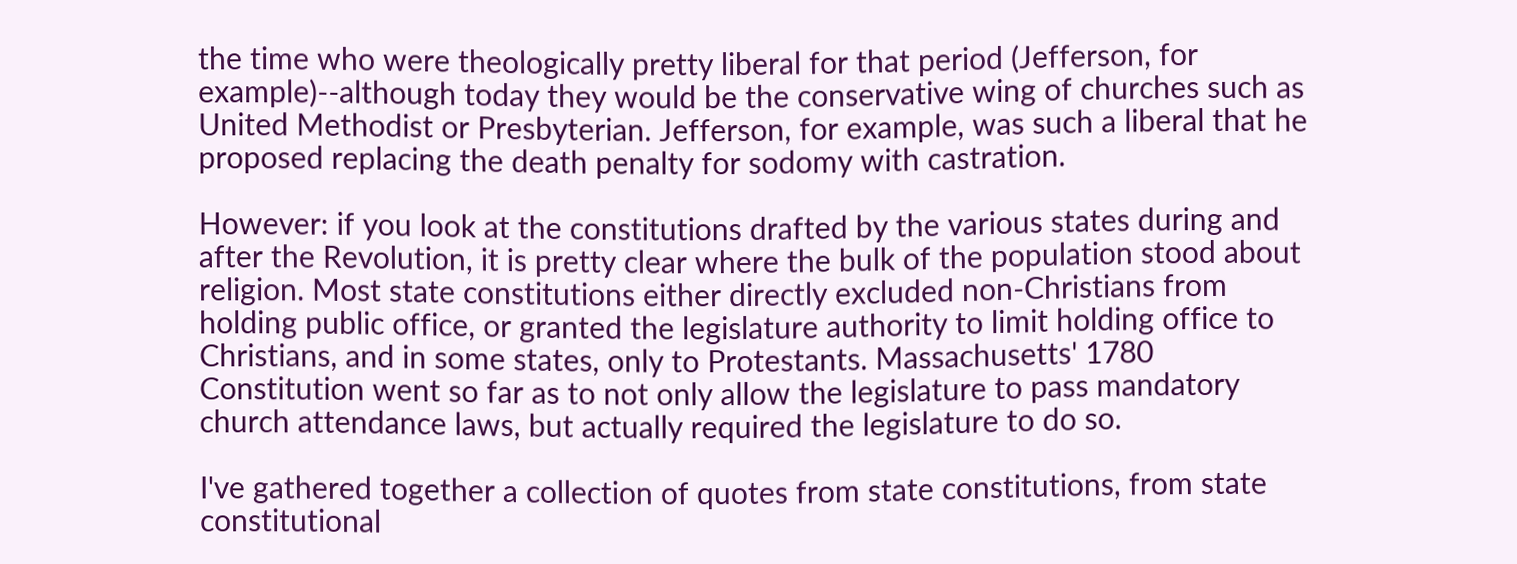the time who were theologically pretty liberal for that period (Jefferson, for example)--although today they would be the conservative wing of churches such as United Methodist or Presbyterian. Jefferson, for example, was such a liberal that he proposed replacing the death penalty for sodomy with castration.

However: if you look at the constitutions drafted by the various states during and after the Revolution, it is pretty clear where the bulk of the population stood about religion. Most state constitutions either directly excluded non-Christians from holding public office, or granted the legislature authority to limit holding office to Christians, and in some states, only to Protestants. Massachusetts' 1780 Constitution went so far as to not only allow the legislature to pass mandatory church attendance laws, but actually required the legislature to do so.

I've gathered together a collection of quotes from state constitutions, from state constitutional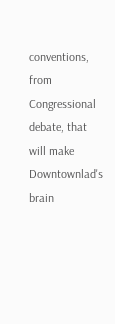conventions, from Congressional debate, that will make Downtownlad's brain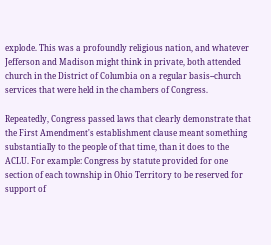explode. This was a profoundly religious nation, and whatever Jefferson and Madison might think in private, both attended church in the District of Columbia on a regular basis--church services that were held in the chambers of Congress.

Repeatedly, Congress passed laws that clearly demonstrate that the First Amendment's establishment clause meant something substantially to the people of that time, than it does to the ACLU. For example: Congress by statute provided for one section of each township in Ohio Territory to be reserved for support of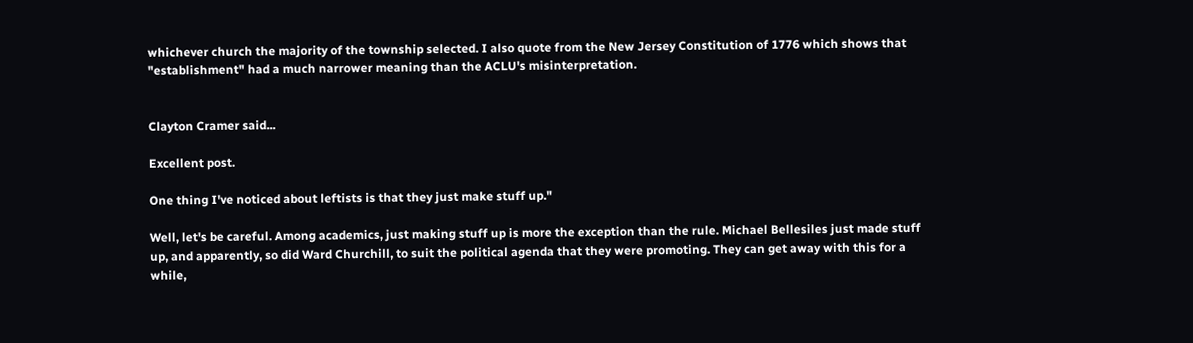whichever church the majority of the township selected. I also quote from the New Jersey Constitution of 1776 which shows that "establishment" had a much narrower meaning than the ACLU's misinterpretation.


Clayton Cramer said...

Excellent post.

One thing I've noticed about leftists is that they just make stuff up."

Well, let's be careful. Among academics, just making stuff up is more the exception than the rule. Michael Bellesiles just made stuff up, and apparently, so did Ward Churchill, to suit the political agenda that they were promoting. They can get away with this for a while,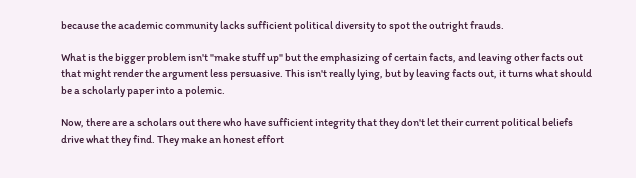because the academic community lacks sufficient political diversity to spot the outright frauds.

What is the bigger problem isn't "make stuff up" but the emphasizing of certain facts, and leaving other facts out that might render the argument less persuasive. This isn't really lying, but by leaving facts out, it turns what should be a scholarly paper into a polemic.

Now, there are a scholars out there who have sufficient integrity that they don't let their current political beliefs drive what they find. They make an honest effort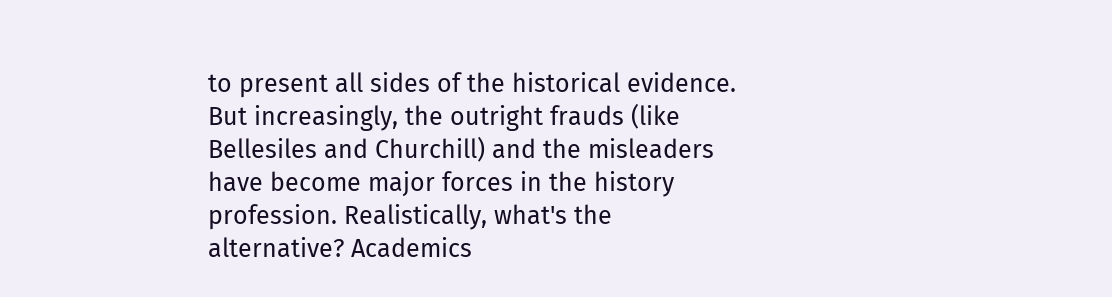to present all sides of the historical evidence. But increasingly, the outright frauds (like Bellesiles and Churchill) and the misleaders have become major forces in the history profession. Realistically, what's the alternative? Academics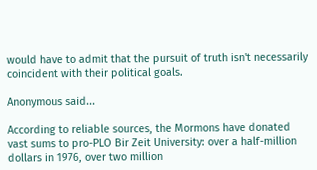would have to admit that the pursuit of truth isn't necessarily coincident with their political goals.

Anonymous said...

According to reliable sources, the Mormons have donated vast sums to pro-PLO Bir Zeit University: over a half-million dollars in 1976, over two million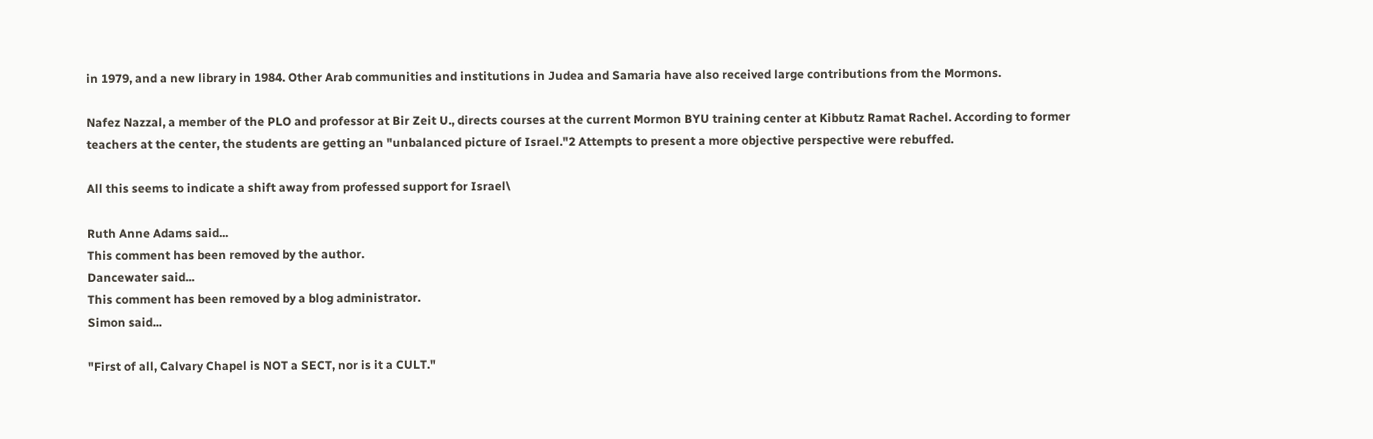in 1979, and a new library in 1984. Other Arab communities and institutions in Judea and Samaria have also received large contributions from the Mormons.

Nafez Nazzal, a member of the PLO and professor at Bir Zeit U., directs courses at the current Mormon BYU training center at Kibbutz Ramat Rachel. According to former teachers at the center, the students are getting an "unbalanced picture of Israel."2 Attempts to present a more objective perspective were rebuffed.

All this seems to indicate a shift away from professed support for Israel\

Ruth Anne Adams said...
This comment has been removed by the author.
Dancewater said...
This comment has been removed by a blog administrator.
Simon said...

"First of all, Calvary Chapel is NOT a SECT, nor is it a CULT."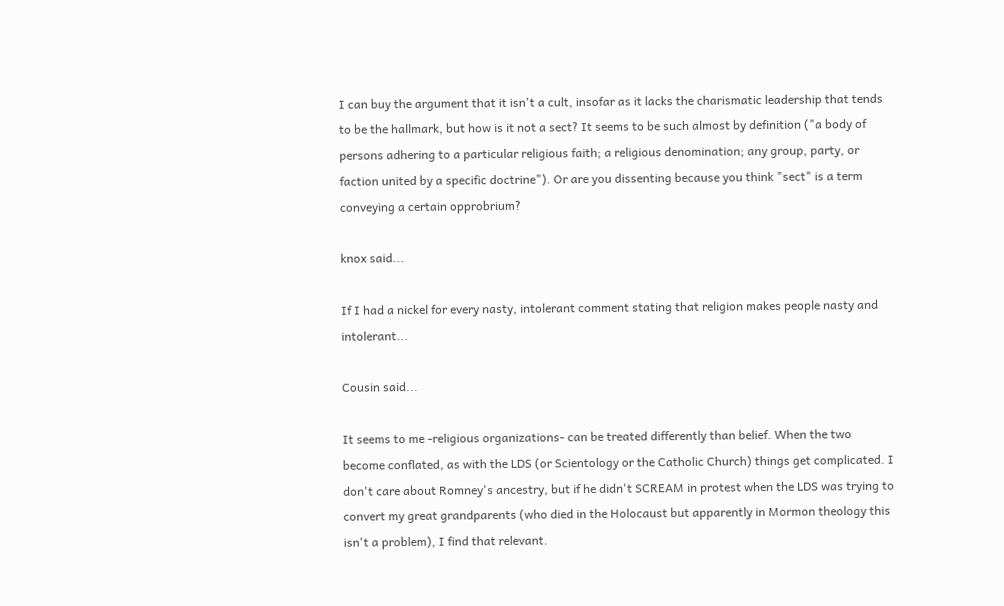I can buy the argument that it isn't a cult, insofar as it lacks the charismatic leadership that tends to be the hallmark, but how is it not a sect? It seems to be such almost by definition ("a body of persons adhering to a particular religious faith; a religious denomination; any group, party, or faction united by a specific doctrine"). Or are you dissenting because you think "sect" is a term conveying a certain opprobrium?

knox said...

If I had a nickel for every nasty, intolerant comment stating that religion makes people nasty and intolerant...

Cousin said...

It seems to me -religious organizations- can be treated differently than belief. When the two become conflated, as with the LDS (or Scientology or the Catholic Church) things get complicated. I don't care about Romney's ancestry, but if he didn't SCREAM in protest when the LDS was trying to convert my great grandparents (who died in the Holocaust but apparently in Mormon theology this isn't a problem), I find that relevant.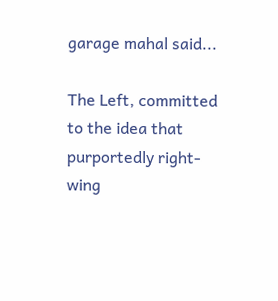garage mahal said...

The Left, committed to the idea that purportedly right-wing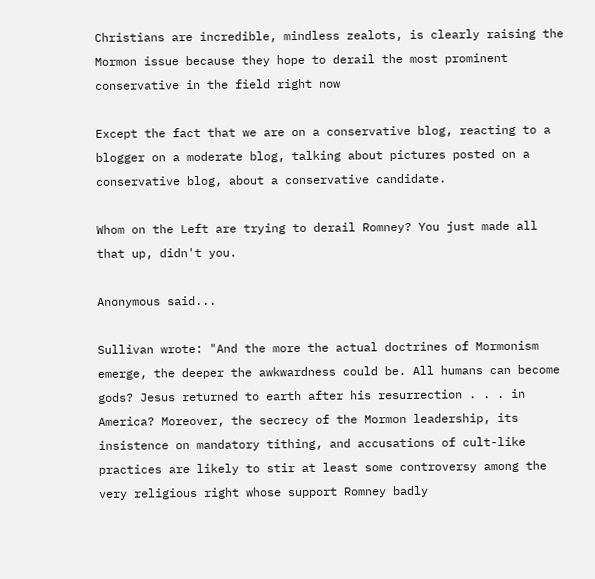Christians are incredible, mindless zealots, is clearly raising the Mormon issue because they hope to derail the most prominent conservative in the field right now

Except the fact that we are on a conservative blog, reacting to a blogger on a moderate blog, talking about pictures posted on a conservative blog, about a conservative candidate.

Whom on the Left are trying to derail Romney? You just made all that up, didn't you.

Anonymous said...

Sullivan wrote: "And the more the actual doctrines of Mormonism emerge, the deeper the awkwardness could be. All humans can become gods? Jesus returned to earth after his resurrection . . . in America? Moreover, the secrecy of the Mormon leadership, its insistence on mandatory tithing, and accusations of cult-like practices are likely to stir at least some controversy among the very religious right whose support Romney badly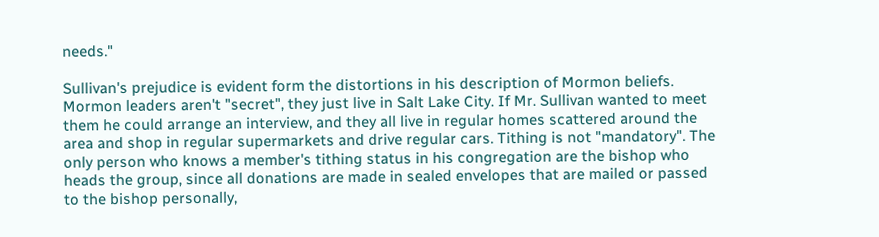needs."

Sullivan's prejudice is evident form the distortions in his description of Mormon beliefs. Mormon leaders aren't "secret", they just live in Salt Lake City. If Mr. Sullivan wanted to meet them he could arrange an interview, and they all live in regular homes scattered around the area and shop in regular supermarkets and drive regular cars. Tithing is not "mandatory". The only person who knows a member's tithing status in his congregation are the bishop who heads the group, since all donations are made in sealed envelopes that are mailed or passed to the bishop personally,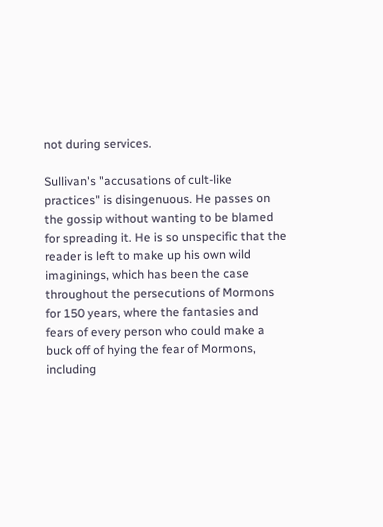not during services.

Sullivan's "accusations of cult-like practices" is disingenuous. He passes on the gossip without wanting to be blamed for spreading it. He is so unspecific that the reader is left to make up his own wild imaginings, which has been the case throughout the persecutions of Mormons for 150 years, where the fantasies and fears of every person who could make a buck off of hying the fear of Mormons, including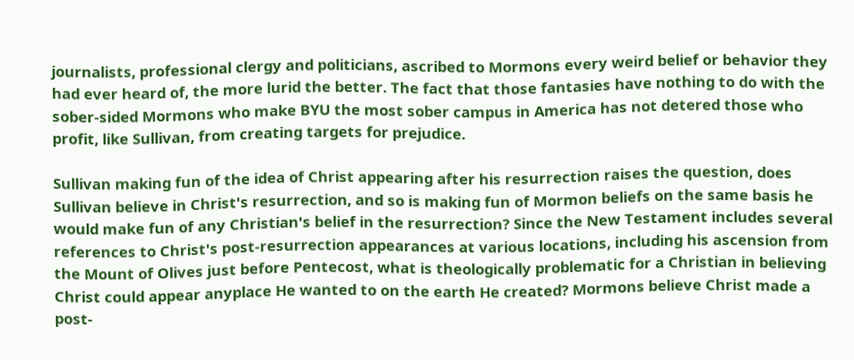journalists, professional clergy and politicians, ascribed to Mormons every weird belief or behavior they had ever heard of, the more lurid the better. The fact that those fantasies have nothing to do with the sober-sided Mormons who make BYU the most sober campus in America has not detered those who profit, like Sullivan, from creating targets for prejudice.

Sullivan making fun of the idea of Christ appearing after his resurrection raises the question, does Sullivan believe in Christ's resurrection, and so is making fun of Mormon beliefs on the same basis he would make fun of any Christian's belief in the resurrection? Since the New Testament includes several references to Christ's post-resurrection appearances at various locations, including his ascension from the Mount of Olives just before Pentecost, what is theologically problematic for a Christian in believing Christ could appear anyplace He wanted to on the earth He created? Mormons believe Christ made a post-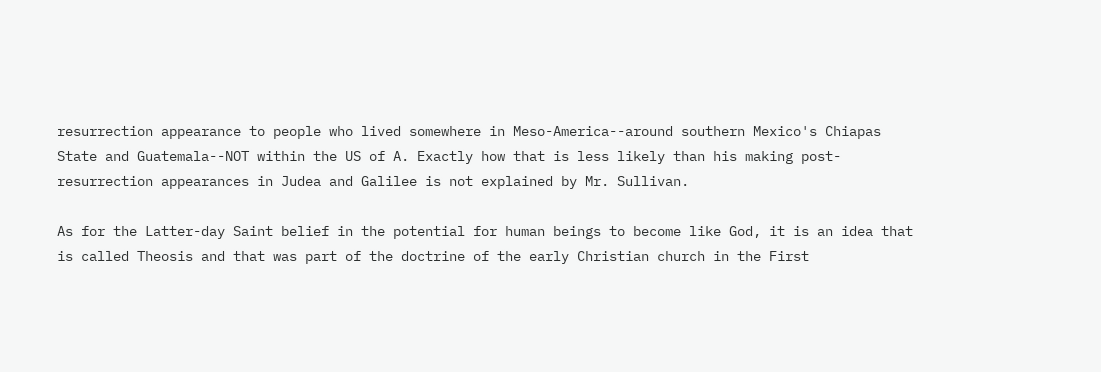resurrection appearance to people who lived somewhere in Meso-America--around southern Mexico's Chiapas State and Guatemala--NOT within the US of A. Exactly how that is less likely than his making post-resurrection appearances in Judea and Galilee is not explained by Mr. Sullivan.

As for the Latter-day Saint belief in the potential for human beings to become like God, it is an idea that is called Theosis and that was part of the doctrine of the early Christian church in the First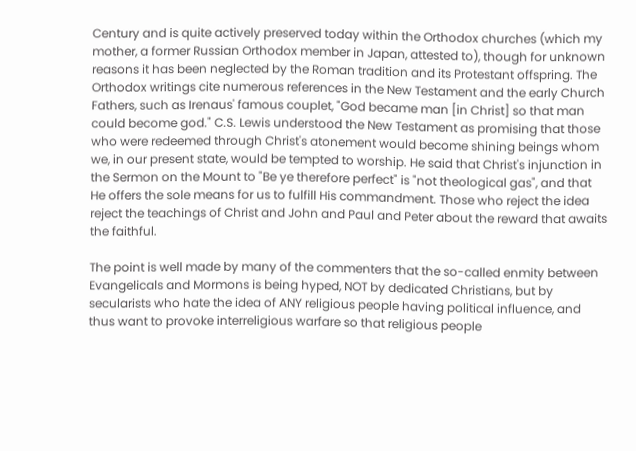Century and is quite actively preserved today within the Orthodox churches (which my mother, a former Russian Orthodox member in Japan, attested to), though for unknown reasons it has been neglected by the Roman tradition and its Protestant offspring. The Orthodox writings cite numerous references in the New Testament and the early Church Fathers, such as Irenaus' famous couplet, "God became man [in Christ] so that man could become god." C.S. Lewis understood the New Testament as promising that those who were redeemed through Christ's atonement would become shining beings whom we, in our present state, would be tempted to worship. He said that Christ's injunction in the Sermon on the Mount to "Be ye therefore perfect" is "not theological gas", and that He offers the sole means for us to fulfill His commandment. Those who reject the idea reject the teachings of Christ and John and Paul and Peter about the reward that awaits the faithful.

The point is well made by many of the commenters that the so-called enmity between Evangelicals and Mormons is being hyped, NOT by dedicated Christians, but by secularists who hate the idea of ANY religious people having political influence, and thus want to provoke interreligious warfare so that religious people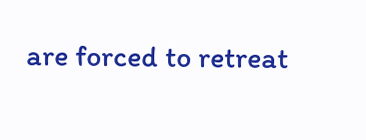are forced to retreat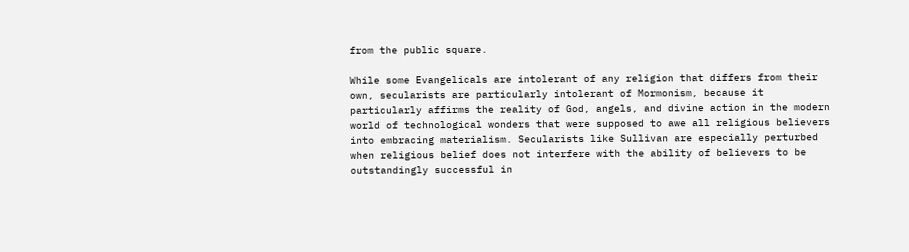from the public square.

While some Evangelicals are intolerant of any religion that differs from their own, secularists are particularly intolerant of Mormonism, because it particularly affirms the reality of God, angels, and divine action in the modern world of technological wonders that were supposed to awe all religious believers into embracing materialism. Secularists like Sullivan are especially perturbed when religious belief does not interfere with the ability of believers to be outstandingly successful in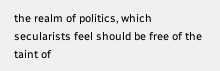the realm of politics, which secularists feel should be free of the taint of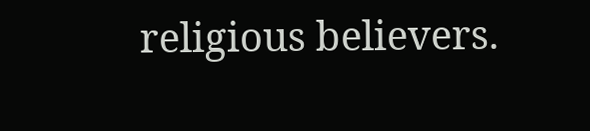religious believers.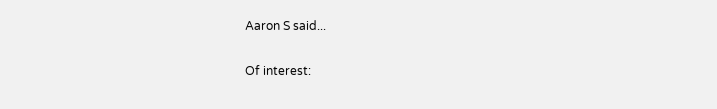Aaron S said...

Of interest: